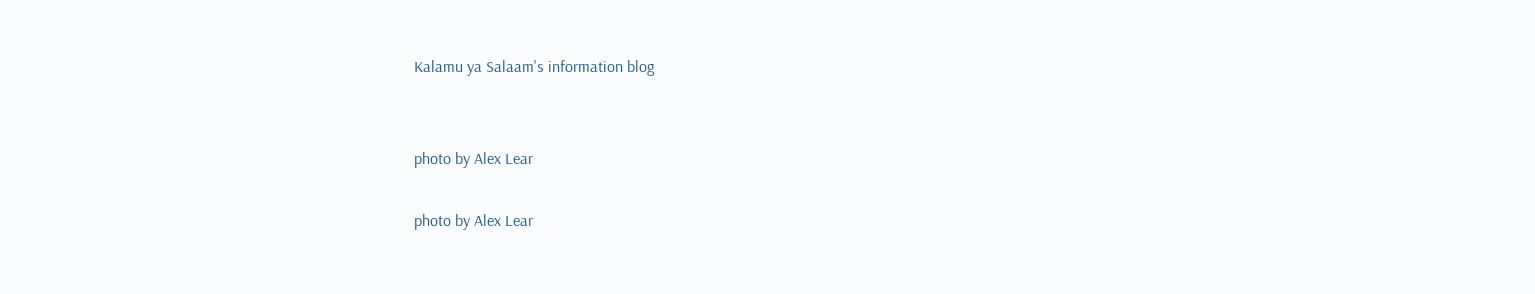Kalamu ya Salaam's information blog


photo by Alex Lear

photo by Alex Lear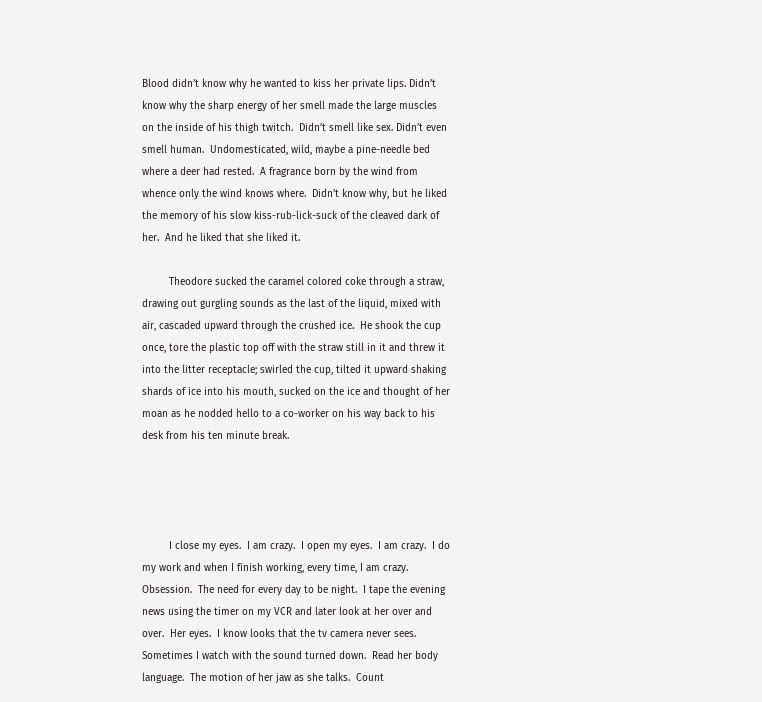Blood didn’t know why he wanted to kiss her private lips. Didn’t know why the sharp energy of her smell made the large muscles on the inside of his thigh twitch.  Didn’t smell like sex. Didn’t even smell human.  Undomesticated, wild, maybe a pine-needle bed where a deer had rested.  A fragrance born by the wind from whence only the wind knows where.  Didn’t know why, but he liked the memory of his slow kiss-rub-lick-suck of the cleaved dark of her.  And he liked that she liked it.

         Theodore sucked the caramel colored coke through a straw, drawing out gurgling sounds as the last of the liquid, mixed with air, cascaded upward through the crushed ice.  He shook the cup once, tore the plastic top off with the straw still in it and threw it into the litter receptacle; swirled the cup, tilted it upward shaking shards of ice into his mouth, sucked on the ice and thought of her moan as he nodded hello to a co-worker on his way back to his desk from his ten minute break.




         I close my eyes.  I am crazy.  I open my eyes.  I am crazy.  I do my work and when I finish working, every time, I am crazy. Obsession.  The need for every day to be night.  I tape the evening news using the timer on my VCR and later look at her over and over.  Her eyes.  I know looks that the tv camera never sees.  Sometimes I watch with the sound turned down.  Read her body language.  The motion of her jaw as she talks.  Count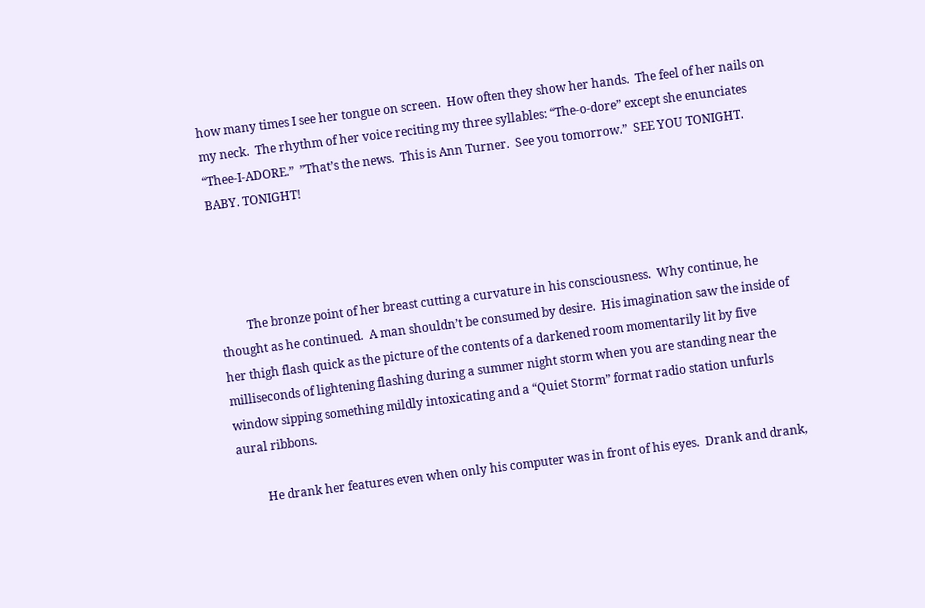how many times I see her tongue on screen.  How often they show her hands.  The feel of her nails on my neck.  The rhythm of her voice reciting my three syllables: “The-o-dore” except she enunciates “Thee-I-ADORE.”  ”That’s the news.  This is Ann Turner.  See you tomorrow.”  SEE YOU TONIGHT.  BABY. TONIGHT!




         The bronze point of her breast cutting a curvature in his consciousness.  Why continue, he thought as he continued.  A man shouldn’t be consumed by desire.  His imagination saw the inside of her thigh flash quick as the picture of the contents of a darkened room momentarily lit by five milliseconds of lightening flashing during a summer night storm when you are standing near the window sipping something mildly intoxicating and a “Quiet Storm” format radio station unfurls aural ribbons.

         He drank her features even when only his computer was in front of his eyes.  Drank and drank,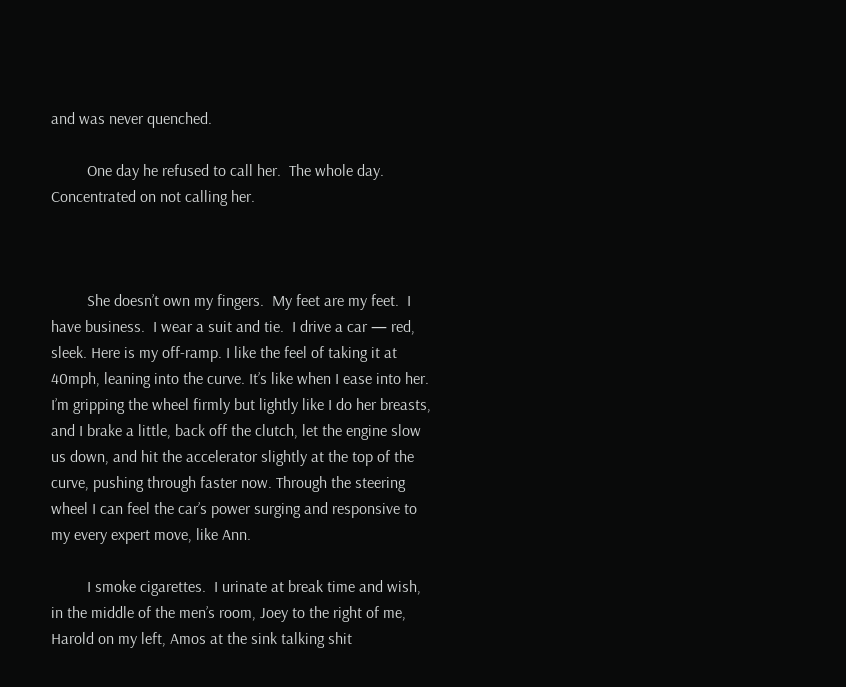and was never quenched.

         One day he refused to call her.  The whole day. Concentrated on not calling her.



         She doesn’t own my fingers.  My feet are my feet.  I have business.  I wear a suit and tie.  I drive a car — red, sleek. Here is my off-ramp. I like the feel of taking it at 40mph, leaning into the curve. It’s like when I ease into her. I’m gripping the wheel firmly but lightly like I do her breasts, and I brake a little, back off the clutch, let the engine slow us down, and hit the accelerator slightly at the top of the curve, pushing through faster now. Through the steering wheel I can feel the car’s power surging and responsive to my every expert move, like Ann.

         I smoke cigarettes.  I urinate at break time and wish, in the middle of the men’s room, Joey to the right of me, Harold on my left, Amos at the sink talking shit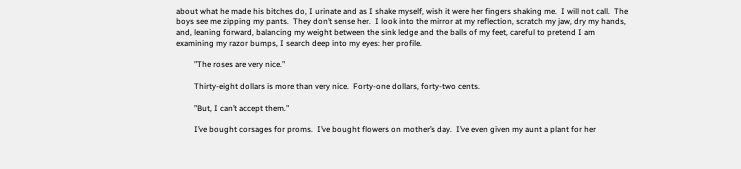about what he made his bitches do, I urinate and as I shake myself, wish it were her fingers shaking me.  I will not call.  The boys see me zipping my pants.  They don’t sense her.  I look into the mirror at my reflection, scratch my jaw, dry my hands, and, leaning forward, balancing my weight between the sink ledge and the balls of my feet, careful to pretend I am examining my razor bumps, I search deep into my eyes: her profile.

         ”The roses are very nice.”

         Thirty-eight dollars is more than very nice.  Forty-one dollars, forty-two cents.

         ”But, I can’t accept them.”

         I’ve bought corsages for proms.  I’ve bought flowers on mother’s day.  I’ve even given my aunt a plant for her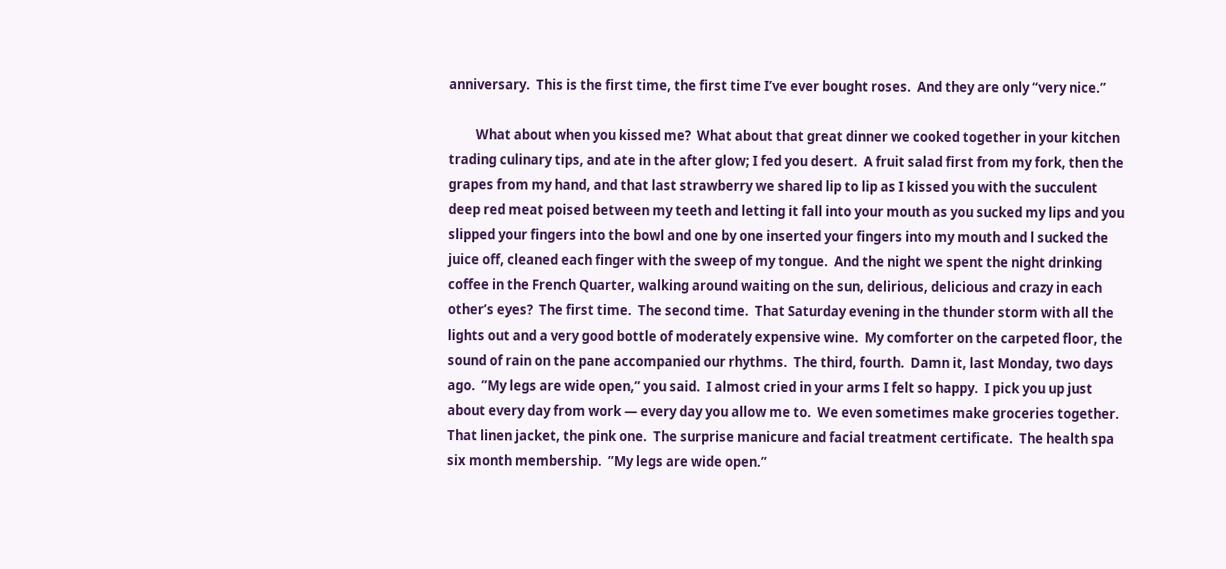anniversary.  This is the first time, the first time I’ve ever bought roses.  And they are only “very nice.”

         What about when you kissed me?  What about that great dinner we cooked together in your kitchen trading culinary tips, and ate in the after glow; I fed you desert.  A fruit salad first from my fork, then the grapes from my hand, and that last strawberry we shared lip to lip as I kissed you with the succulent deep red meat poised between my teeth and letting it fall into your mouth as you sucked my lips and you slipped your fingers into the bowl and one by one inserted your fingers into my mouth and l sucked the juice off, cleaned each finger with the sweep of my tongue.  And the night we spent the night drinking coffee in the French Quarter, walking around waiting on the sun, delirious, delicious and crazy in each other’s eyes?  The first time.  The second time.  That Saturday evening in the thunder storm with all the lights out and a very good bottle of moderately expensive wine.  My comforter on the carpeted floor, the sound of rain on the pane accompanied our rhythms.  The third, fourth.  Damn it, last Monday, two days ago.  ”My legs are wide open,” you said.  I almost cried in your arms I felt so happy.  I pick you up just about every day from work — every day you allow me to.  We even sometimes make groceries together.  That linen jacket, the pink one.  The surprise manicure and facial treatment certificate.  The health spa six month membership.  ”My legs are wide open.”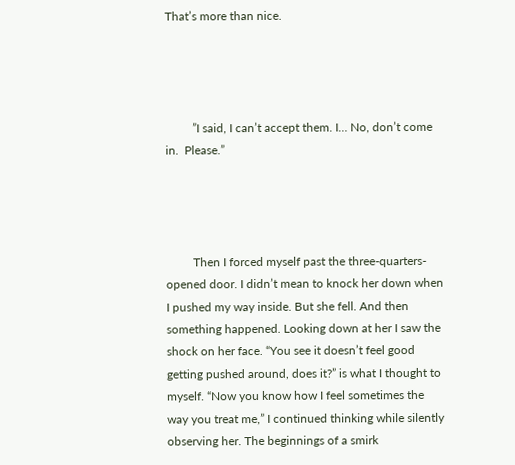That’s more than nice.




         ”I said, I can’t accept them. I… No, don’t come in.  Please.”




         Then I forced myself past the three-quarters-opened door. I didn’t mean to knock her down when I pushed my way inside. But she fell. And then something happened. Looking down at her I saw the shock on her face. “You see it doesn’t feel good getting pushed around, does it?” is what I thought to myself. “Now you know how I feel sometimes the way you treat me,” I continued thinking while silently observing her. The beginnings of a smirk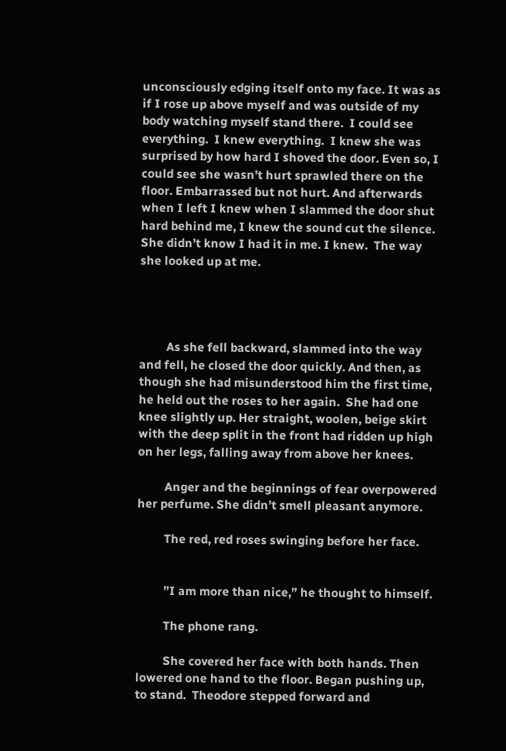unconsciously edging itself onto my face. It was as if I rose up above myself and was outside of my body watching myself stand there.  I could see everything.  I knew everything.  I knew she was surprised by how hard I shoved the door. Even so, I could see she wasn’t hurt sprawled there on the floor. Embarrassed but not hurt. And afterwards when I left I knew when I slammed the door shut hard behind me, I knew the sound cut the silence.  She didn’t know I had it in me. I knew.  The way she looked up at me.




         As she fell backward, slammed into the way and fell, he closed the door quickly. And then, as though she had misunderstood him the first time, he held out the roses to her again.  She had one knee slightly up. Her straight, woolen, beige skirt with the deep split in the front had ridden up high on her legs, falling away from above her knees.

         Anger and the beginnings of fear overpowered her perfume. She didn’t smell pleasant anymore.

         The red, red roses swinging before her face.


         ”I am more than nice,” he thought to himself.

         The phone rang.

         She covered her face with both hands. Then lowered one hand to the floor. Began pushing up, to stand.  Theodore stepped forward and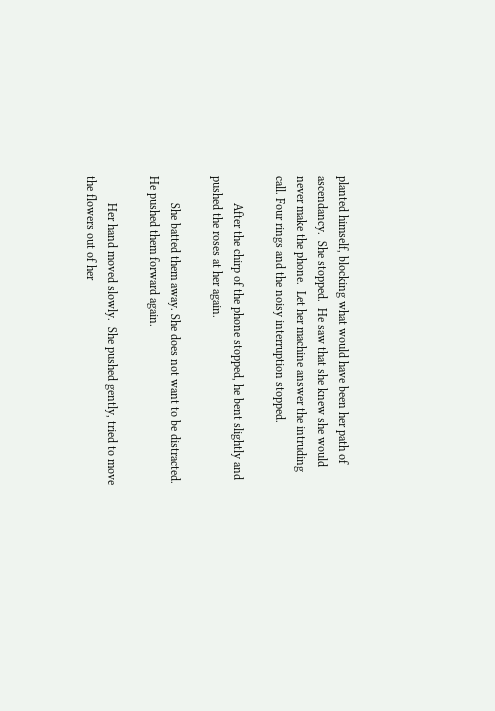planted himself, blocking what would have been her path of ascendancy.  She stopped.  He saw that she knew she would never make the phone.  Let her machine answer the intruding call. Four rings and the noisy interruption stopped.

         After the chirp of the phone stopped, he bent slightly and pushed the roses at her again.

         She batted them away. She does not want to be distracted. He pushed them forward again.

         Her hand moved slowly.  She pushed gently, tried to move the flowers out of her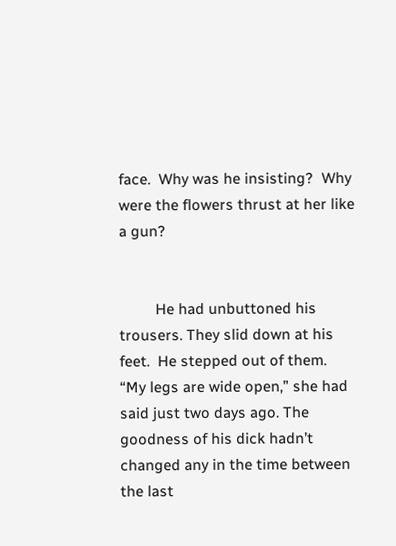face.  Why was he insisting?  Why were the flowers thrust at her like a gun?


         He had unbuttoned his trousers. They slid down at his feet.  He stepped out of them. “My legs are wide open,” she had said just two days ago. The goodness of his dick hadn’t changed any in the time between the last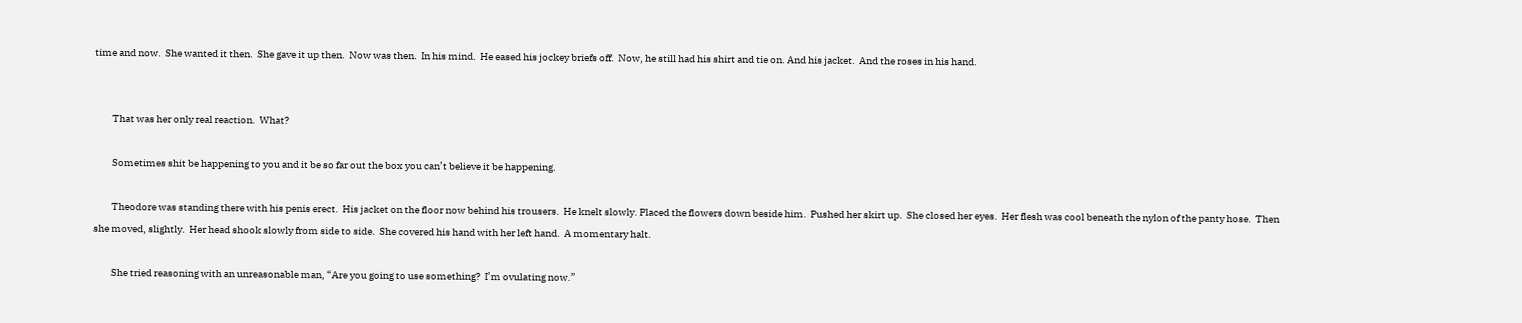time and now.  She wanted it then.  She gave it up then.  Now was then.  In his mind.  He eased his jockey briefs off.  Now, he still had his shirt and tie on. And his jacket.  And the roses in his hand.


         That was her only real reaction.  What?

         Sometimes shit be happening to you and it be so far out the box you can’t believe it be happening.

         Theodore was standing there with his penis erect.  His jacket on the floor now behind his trousers.  He knelt slowly. Placed the flowers down beside him.  Pushed her skirt up.  She closed her eyes.  Her flesh was cool beneath the nylon of the panty hose.  Then she moved, slightly.  Her head shook slowly from side to side.  She covered his hand with her left hand.  A momentary halt.

         She tried reasoning with an unreasonable man, “Are you going to use something?  I’m ovulating now.”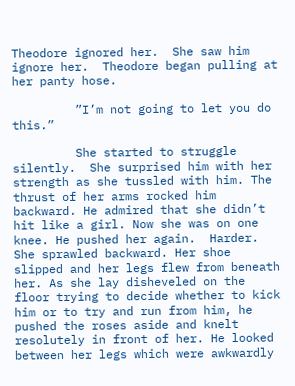Theodore ignored her.  She saw him ignore her.  Theodore began pulling at her panty hose.

         ”I’m not going to let you do this.”

         She started to struggle silently.  She surprised him with her strength as she tussled with him. The thrust of her arms rocked him backward. He admired that she didn’t hit like a girl. Now she was on one knee. He pushed her again.  Harder.  She sprawled backward. Her shoe slipped and her legs flew from beneath her. As she lay disheveled on the floor trying to decide whether to kick him or to try and run from him, he pushed the roses aside and knelt resolutely in front of her. He looked between her legs which were awkwardly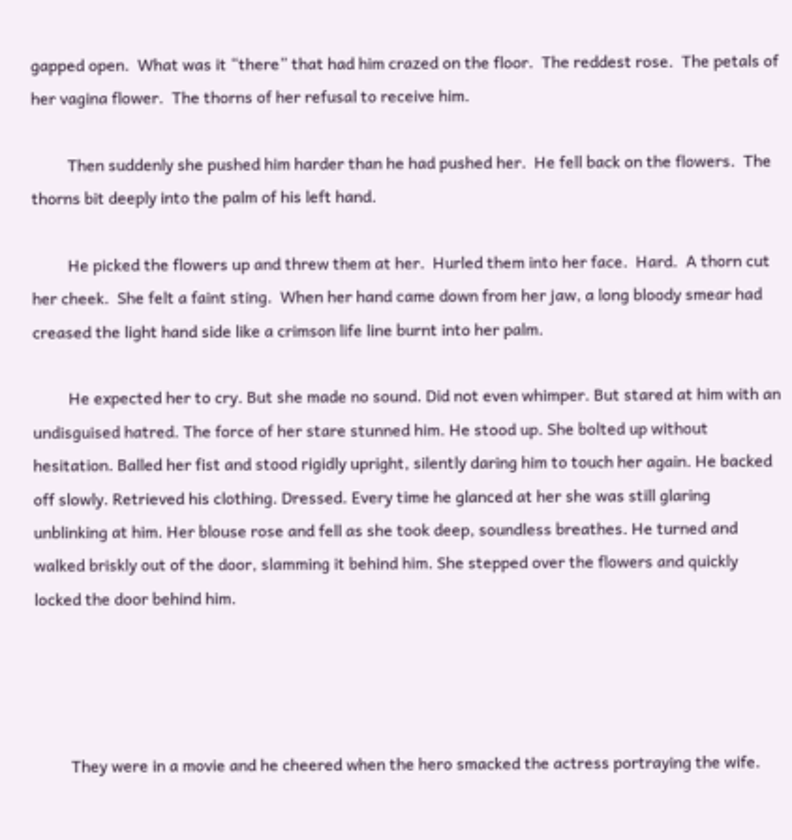gapped open.  What was it “there” that had him crazed on the floor.  The reddest rose.  The petals of her vagina flower.  The thorns of her refusal to receive him.

         Then suddenly she pushed him harder than he had pushed her.  He fell back on the flowers.  The thorns bit deeply into the palm of his left hand.

         He picked the flowers up and threw them at her.  Hurled them into her face.  Hard.  A thorn cut her cheek.  She felt a faint sting.  When her hand came down from her jaw, a long bloody smear had creased the light hand side like a crimson life line burnt into her palm.

         He expected her to cry. But she made no sound. Did not even whimper. But stared at him with an undisguised hatred. The force of her stare stunned him. He stood up. She bolted up without hesitation. Balled her fist and stood rigidly upright, silently daring him to touch her again. He backed off slowly. Retrieved his clothing. Dressed. Every time he glanced at her she was still glaring unblinking at him. Her blouse rose and fell as she took deep, soundless breathes. He turned and walked briskly out of the door, slamming it behind him. She stepped over the flowers and quickly locked the door behind him.




         They were in a movie and he cheered when the hero smacked the actress portraying the wife.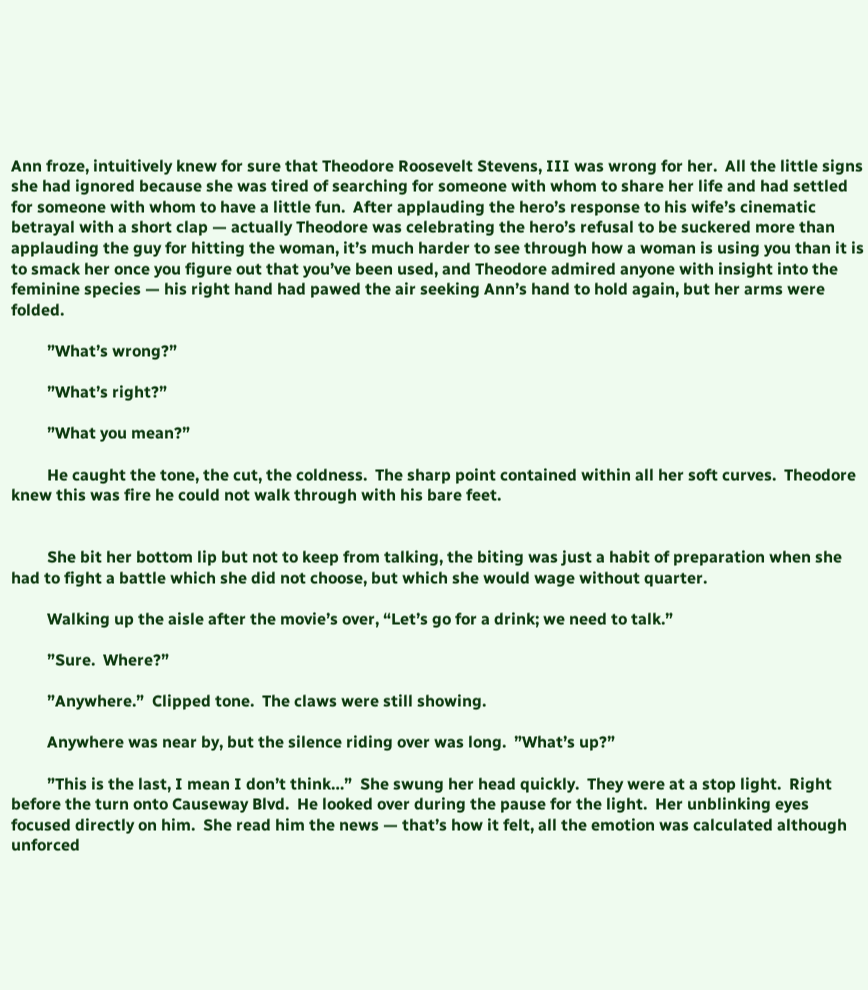Ann froze, intuitively knew for sure that Theodore Roosevelt Stevens, III was wrong for her.  All the little signs she had ignored because she was tired of searching for someone with whom to share her life and had settled for someone with whom to have a little fun.  After applauding the hero’s response to his wife’s cinematic betrayal with a short clap — actually Theodore was celebrating the hero’s refusal to be suckered more than applauding the guy for hitting the woman, it’s much harder to see through how a woman is using you than it is to smack her once you figure out that you’ve been used, and Theodore admired anyone with insight into the feminine species — his right hand had pawed the air seeking Ann’s hand to hold again, but her arms were folded.

         ”What’s wrong?”

         ”What’s right?”

         ”What you mean?”

         He caught the tone, the cut, the coldness.  The sharp point contained within all her soft curves.  Theodore knew this was fire he could not walk through with his bare feet.


         She bit her bottom lip but not to keep from talking, the biting was just a habit of preparation when she had to fight a battle which she did not choose, but which she would wage without quarter.

         Walking up the aisle after the movie’s over, “Let’s go for a drink; we need to talk.”

         ”Sure.  Where?”

         ”Anywhere.”  Clipped tone.  The claws were still showing.

         Anywhere was near by, but the silence riding over was long.  ”What’s up?”

         ”This is the last, I mean I don’t think…”  She swung her head quickly.  They were at a stop light.  Right before the turn onto Causeway Blvd.  He looked over during the pause for the light.  Her unblinking eyes focused directly on him.  She read him the news — that’s how it felt, all the emotion was calculated although unforced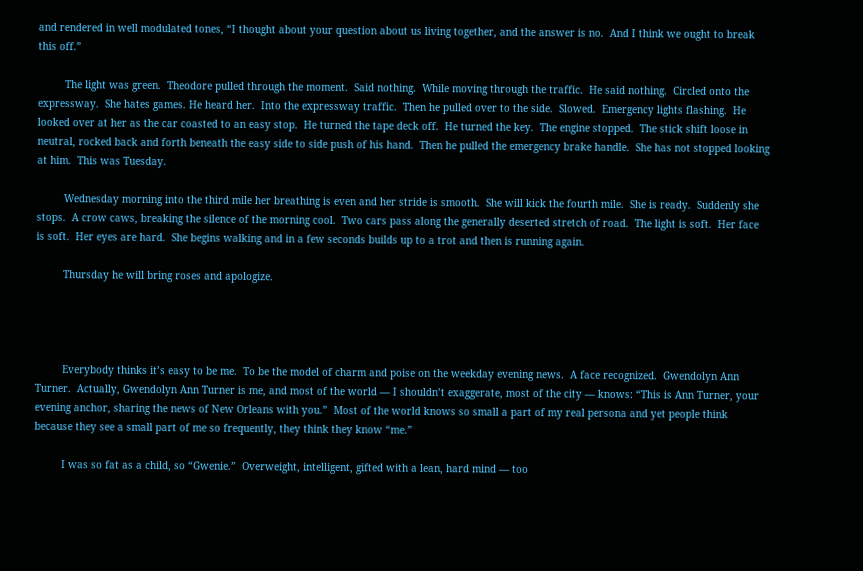and rendered in well modulated tones, “I thought about your question about us living together, and the answer is no.  And I think we ought to break this off.”

         The light was green.  Theodore pulled through the moment.  Said nothing.  While moving through the traffic.  He said nothing.  Circled onto the expressway.  She hates games. He heard her.  Into the expressway traffic.  Then he pulled over to the side.  Slowed.  Emergency lights flashing.  He looked over at her as the car coasted to an easy stop.  He turned the tape deck off.  He turned the key.  The engine stopped.  The stick shift loose in neutral, rocked back and forth beneath the easy side to side push of his hand.  Then he pulled the emergency brake handle.  She has not stopped looking at him.  This was Tuesday.

         Wednesday morning into the third mile her breathing is even and her stride is smooth.  She will kick the fourth mile.  She is ready.  Suddenly she stops.  A crow caws, breaking the silence of the morning cool.  Two cars pass along the generally deserted stretch of road.  The light is soft.  Her face is soft.  Her eyes are hard.  She begins walking and in a few seconds builds up to a trot and then is running again.

         Thursday he will bring roses and apologize.




         Everybody thinks it’s easy to be me.  To be the model of charm and poise on the weekday evening news.  A face recognized.  Gwendolyn Ann Turner.  Actually, Gwendolyn Ann Turner is me, and most of the world — I shouldn’t exaggerate, most of the city — knows: “This is Ann Turner, your evening anchor, sharing the news of New Orleans with you.”  Most of the world knows so small a part of my real persona and yet people think because they see a small part of me so frequently, they think they know “me.”

         I was so fat as a child, so “Gwenie.”  Overweight, intelligent, gifted with a lean, hard mind — too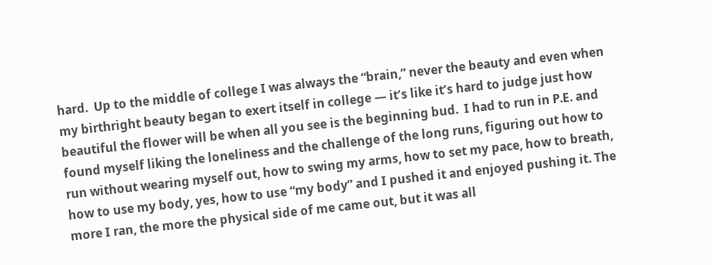hard.  Up to the middle of college I was always the “brain,” never the beauty and even when my birthright beauty began to exert itself in college — it’s like it’s hard to judge just how beautiful the flower will be when all you see is the beginning bud.  I had to run in P.E. and found myself liking the loneliness and the challenge of the long runs, figuring out how to run without wearing myself out, how to swing my arms, how to set my pace, how to breath, how to use my body, yes, how to use “my body” and I pushed it and enjoyed pushing it. The more I ran, the more the physical side of me came out, but it was all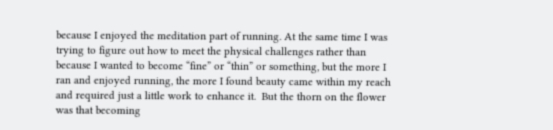because I enjoyed the meditation part of running. At the same time I was trying to figure out how to meet the physical challenges rather than because I wanted to become “fine” or “thin” or something, but the more I ran and enjoyed running, the more I found beauty came within my reach and required just a little work to enhance it.  But the thorn on the flower was that becoming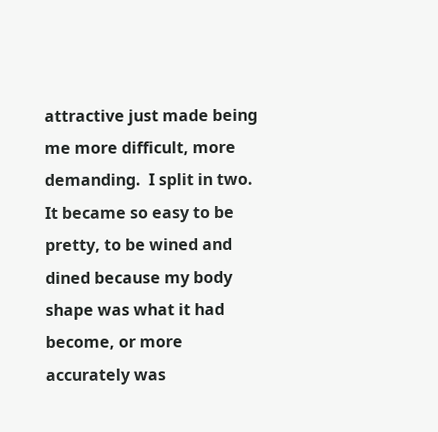attractive just made being me more difficult, more demanding.  I split in two.  It became so easy to be pretty, to be wined and dined because my body shape was what it had become, or more accurately was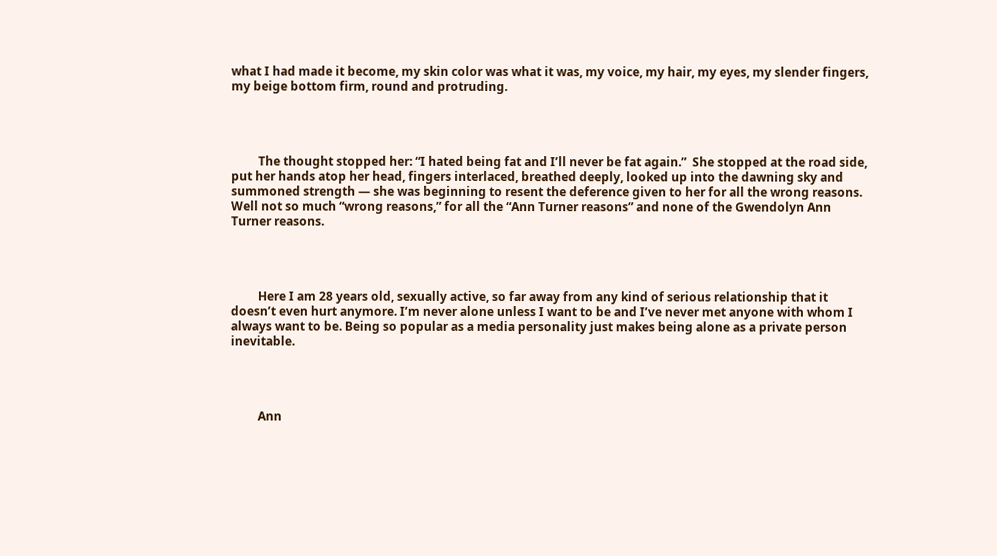what I had made it become, my skin color was what it was, my voice, my hair, my eyes, my slender fingers, my beige bottom firm, round and protruding.




         The thought stopped her: “I hated being fat and I’ll never be fat again.”  She stopped at the road side, put her hands atop her head, fingers interlaced, breathed deeply, looked up into the dawning sky and summoned strength — she was beginning to resent the deference given to her for all the wrong reasons.  Well not so much “wrong reasons,” for all the “Ann Turner reasons” and none of the Gwendolyn Ann Turner reasons.




         Here I am 28 years old, sexually active, so far away from any kind of serious relationship that it doesn’t even hurt anymore. I’m never alone unless I want to be and I’ve never met anyone with whom I always want to be. Being so popular as a media personality just makes being alone as a private person inevitable.




         Ann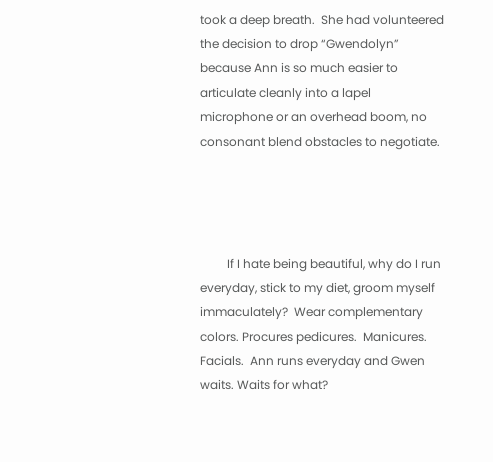took a deep breath.  She had volunteered the decision to drop “Gwendolyn” because Ann is so much easier to articulate cleanly into a lapel microphone or an overhead boom, no consonant blend obstacles to negotiate.




         If I hate being beautiful, why do I run everyday, stick to my diet, groom myself immaculately?  Wear complementary colors. Procures pedicures.  Manicures.  Facials.  Ann runs everyday and Gwen waits. Waits for what?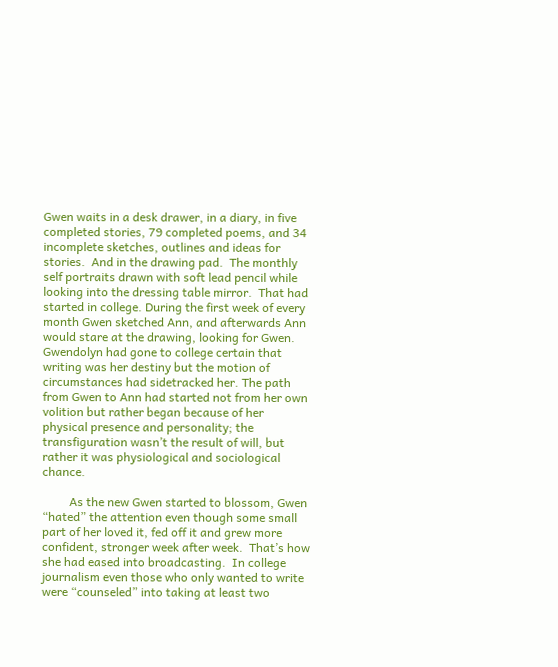Gwen waits in a desk drawer, in a diary, in five completed stories, 79 completed poems, and 34 incomplete sketches, outlines and ideas for stories.  And in the drawing pad.  The monthly self portraits drawn with soft lead pencil while looking into the dressing table mirror.  That had started in college. During the first week of every month Gwen sketched Ann, and afterwards Ann would stare at the drawing, looking for Gwen. Gwendolyn had gone to college certain that writing was her destiny but the motion of circumstances had sidetracked her. The path from Gwen to Ann had started not from her own volition but rather began because of her physical presence and personality; the transfiguration wasn’t the result of will, but rather it was physiological and sociological chance.

         As the new Gwen started to blossom, Gwen “hated” the attention even though some small part of her loved it, fed off it and grew more confident, stronger week after week.  That’s how she had eased into broadcasting.  In college journalism even those who only wanted to write were “counseled” into taking at least two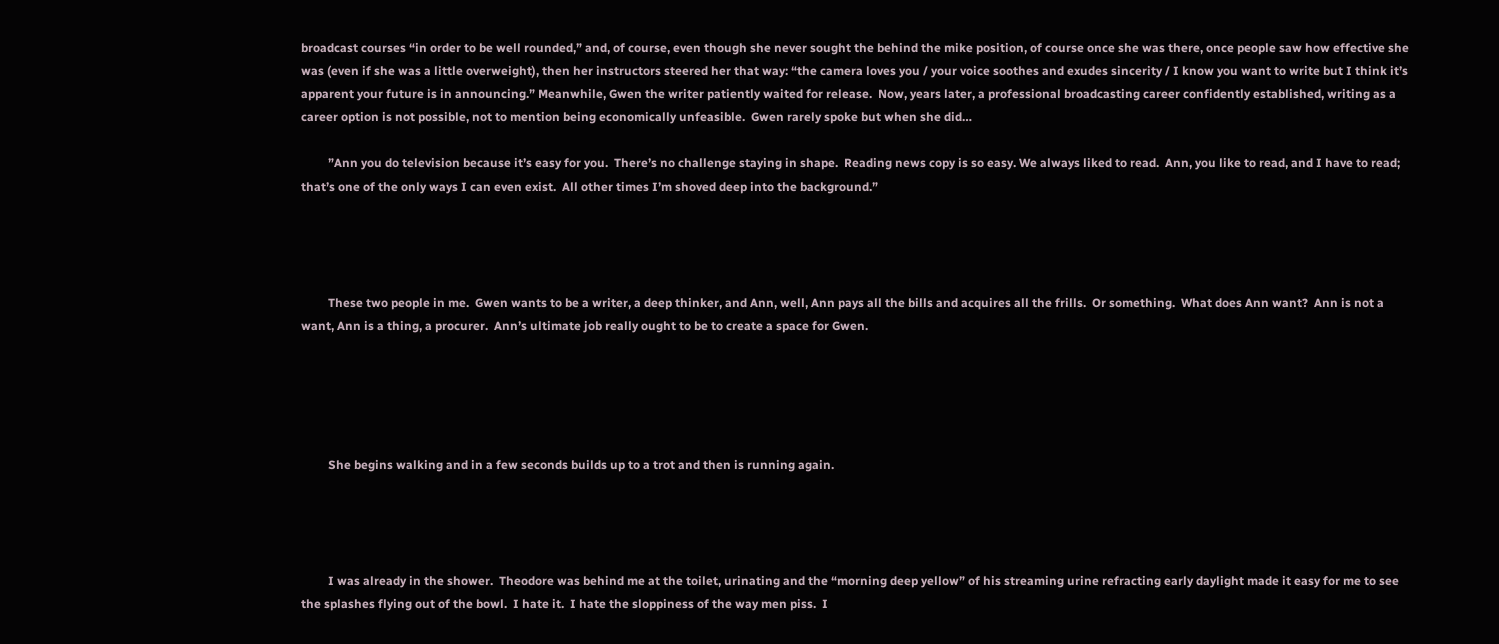broadcast courses “in order to be well rounded,” and, of course, even though she never sought the behind the mike position, of course once she was there, once people saw how effective she was (even if she was a little overweight), then her instructors steered her that way: “the camera loves you / your voice soothes and exudes sincerity / I know you want to write but I think it’s apparent your future is in announcing.” Meanwhile, Gwen the writer patiently waited for release.  Now, years later, a professional broadcasting career confidently established, writing as a career option is not possible, not to mention being economically unfeasible.  Gwen rarely spoke but when she did…

         ”Ann you do television because it’s easy for you.  There’s no challenge staying in shape.  Reading news copy is so easy. We always liked to read.  Ann, you like to read, and I have to read; that’s one of the only ways I can even exist.  All other times I’m shoved deep into the background.”




         These two people in me.  Gwen wants to be a writer, a deep thinker, and Ann, well, Ann pays all the bills and acquires all the frills.  Or something.  What does Ann want?  Ann is not a want, Ann is a thing, a procurer.  Ann’s ultimate job really ought to be to create a space for Gwen.





         She begins walking and in a few seconds builds up to a trot and then is running again.




         I was already in the shower.  Theodore was behind me at the toilet, urinating and the “morning deep yellow” of his streaming urine refracting early daylight made it easy for me to see the splashes flying out of the bowl.  I hate it.  I hate the sloppiness of the way men piss.  I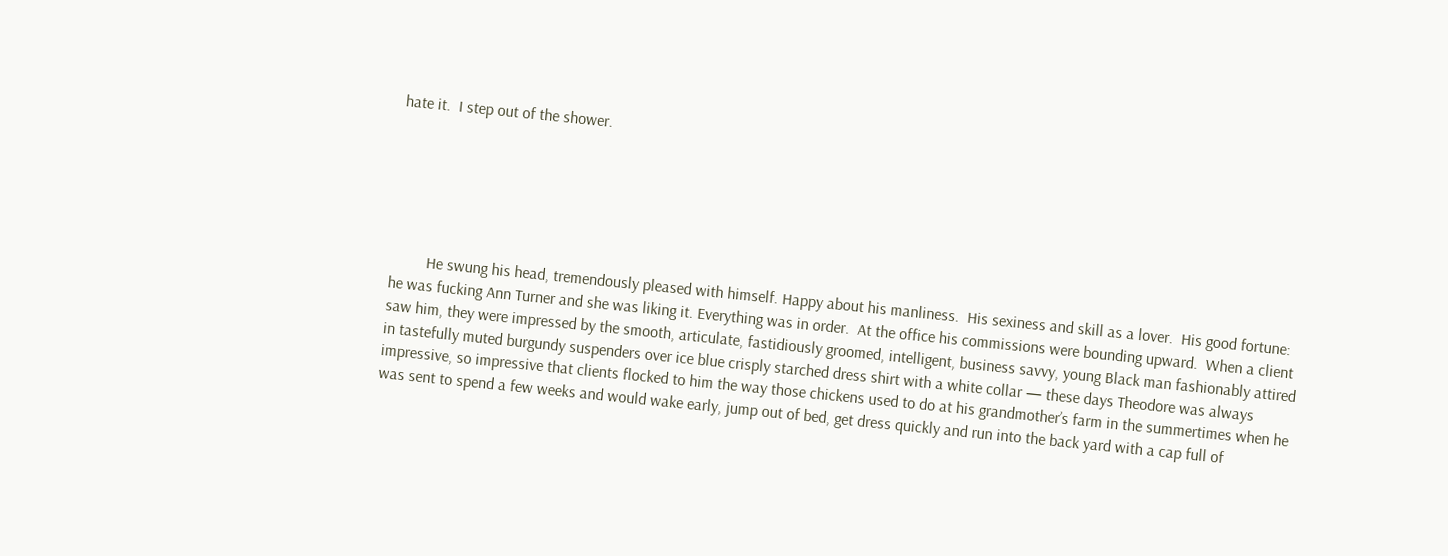hate it.  I step out of the shower.






         He swung his head, tremendously pleased with himself. Happy about his manliness.  His sexiness and skill as a lover.  His good fortune: he was fucking Ann Turner and she was liking it. Everything was in order.  At the office his commissions were bounding upward.  When a client saw him, they were impressed by the smooth, articulate, fastidiously groomed, intelligent, business savvy, young Black man fashionably attired in tastefully muted burgundy suspenders over ice blue crisply starched dress shirt with a white collar — these days Theodore was always impressive, so impressive that clients flocked to him the way those chickens used to do at his grandmother’s farm in the summertimes when he was sent to spend a few weeks and would wake early, jump out of bed, get dress quickly and run into the back yard with a cap full of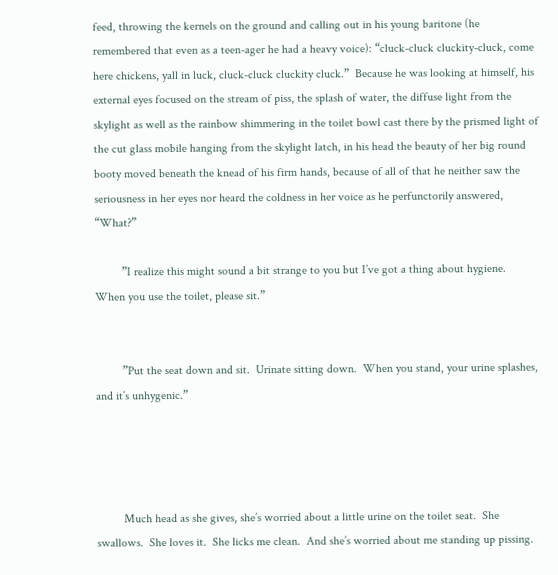feed, throwing the kernels on the ground and calling out in his young baritone (he remembered that even as a teen-ager he had a heavy voice): “cluck-cluck cluckity-cluck, come here chickens, yall in luck, cluck-cluck cluckity cluck.”  Because he was looking at himself, his external eyes focused on the stream of piss, the splash of water, the diffuse light from the skylight as well as the rainbow shimmering in the toilet bowl cast there by the prismed light of the cut glass mobile hanging from the skylight latch, in his head the beauty of her big round booty moved beneath the knead of his firm hands, because of all of that he neither saw the seriousness in her eyes nor heard the coldness in her voice as he perfunctorily answered, “What?”

         ”I realize this might sound a bit strange to you but I’ve got a thing about hygiene.  When you use the toilet, please sit.”


         ”Put the seat down and sit.  Urinate sitting down.  When you stand, your urine splashes, and it’s unhygenic.”




         Much head as she gives, she’s worried about a little urine on the toilet seat.  She swallows.  She loves it.  She licks me clean.  And she’s worried about me standing up pissing.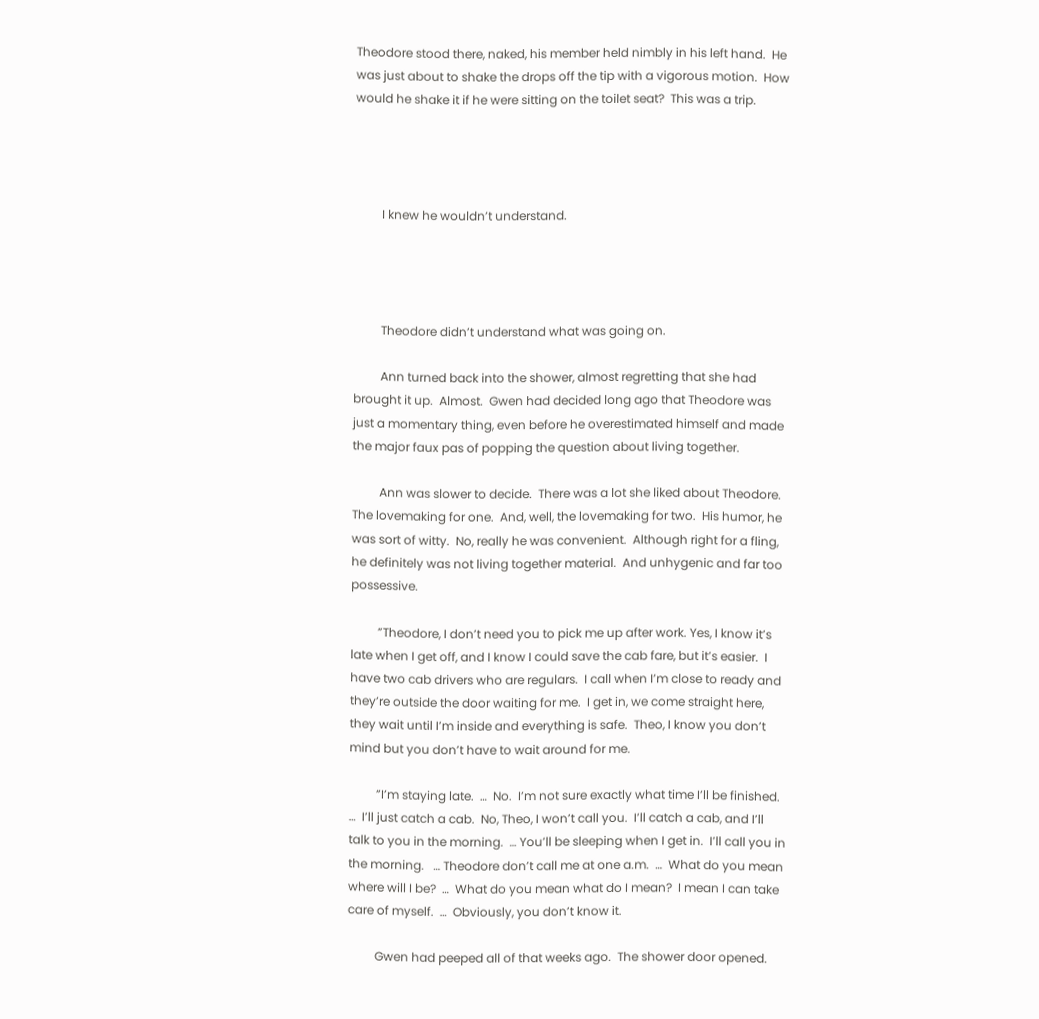Theodore stood there, naked, his member held nimbly in his left hand.  He was just about to shake the drops off the tip with a vigorous motion.  How would he shake it if he were sitting on the toilet seat?  This was a trip.




         I knew he wouldn’t understand.




         Theodore didn’t understand what was going on.

         Ann turned back into the shower, almost regretting that she had brought it up.  Almost.  Gwen had decided long ago that Theodore was just a momentary thing, even before he overestimated himself and made the major faux pas of popping the question about living together.

         Ann was slower to decide.  There was a lot she liked about Theodore.  The lovemaking for one.  And, well, the lovemaking for two.  His humor, he was sort of witty.  No, really he was convenient.  Although right for a fling, he definitely was not living together material.  And unhygenic and far too possessive.

         ”Theodore, I don’t need you to pick me up after work. Yes, I know it’s late when I get off, and I know I could save the cab fare, but it’s easier.  I have two cab drivers who are regulars.  I call when I’m close to ready and they’re outside the door waiting for me.  I get in, we come straight here, they wait until I’m inside and everything is safe.  Theo, I know you don’t mind but you don’t have to wait around for me.

         ”I’m staying late.  …  No.  I’m not sure exactly what time I’ll be finished.  …  I’ll just catch a cab.  No, Theo, I won’t call you.  I’ll catch a cab, and I’ll talk to you in the morning.  … You’ll be sleeping when I get in.  I’ll call you in the morning.   … Theodore don’t call me at one a.m.  …  What do you mean where will I be?  …  What do you mean what do I mean?  I mean I can take care of myself.  …  Obviously, you don’t know it.

         Gwen had peeped all of that weeks ago.  The shower door opened.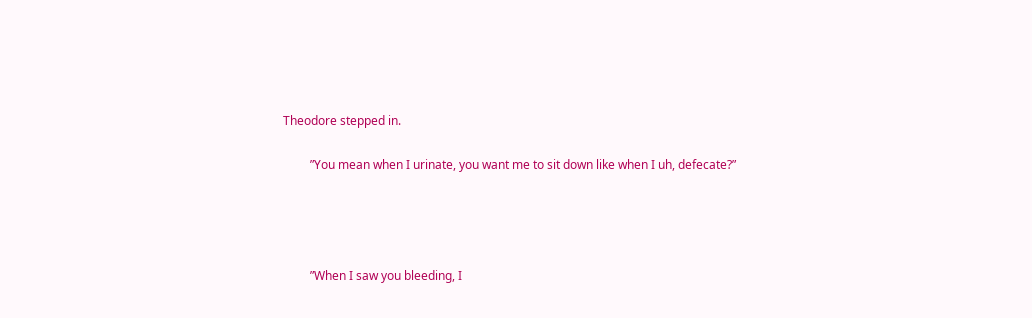Theodore stepped in.

         ”You mean when I urinate, you want me to sit down like when I uh, defecate?”




         ”When I saw you bleeding, I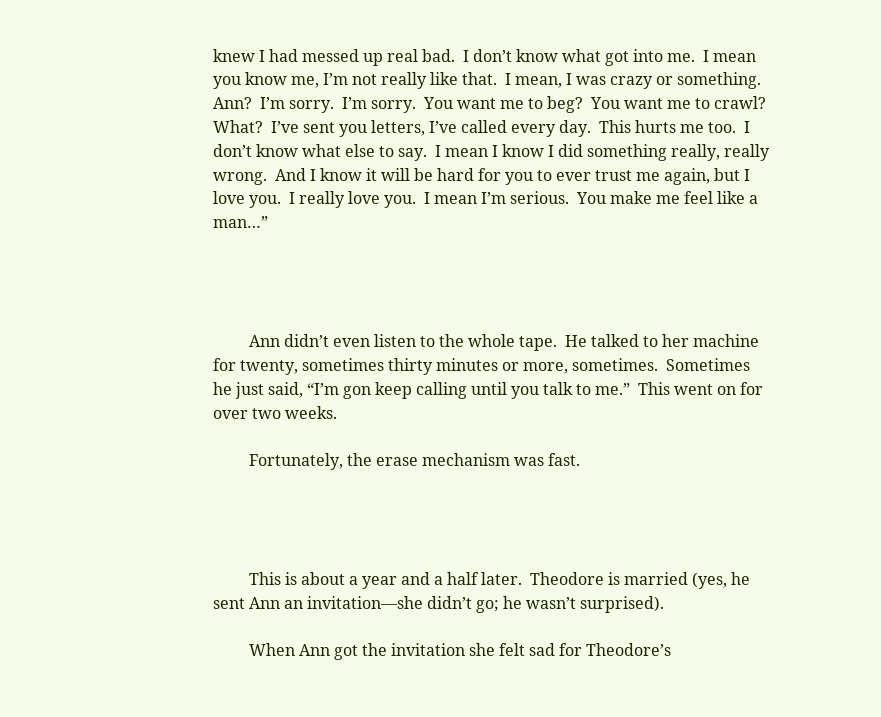knew I had messed up real bad.  I don’t know what got into me.  I mean you know me, I’m not really like that.  I mean, I was crazy or something.  Ann?  I’m sorry.  I’m sorry.  You want me to beg?  You want me to crawl? What?  I’ve sent you letters, I’ve called every day.  This hurts me too.  I don’t know what else to say.  I mean I know I did something really, really wrong.  And I know it will be hard for you to ever trust me again, but I love you.  I really love you.  I mean I’m serious.  You make me feel like a man…”




         Ann didn’t even listen to the whole tape.  He talked to her machine for twenty, sometimes thirty minutes or more, sometimes.  Sometimes he just said, “I’m gon keep calling until you talk to me.”  This went on for over two weeks.

         Fortunately, the erase mechanism was fast.




         This is about a year and a half later.  Theodore is married (yes, he sent Ann an invitation—she didn’t go; he wasn’t surprised).

         When Ann got the invitation she felt sad for Theodore’s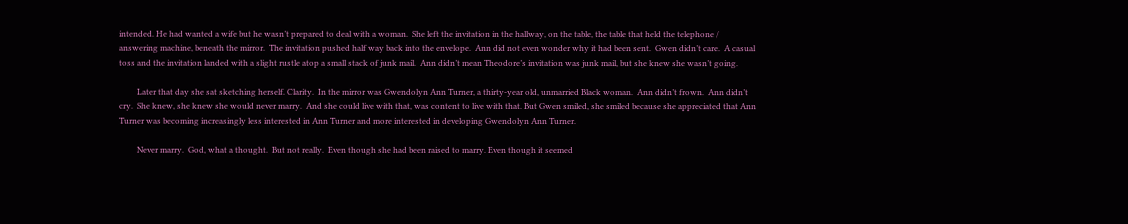intended. He had wanted a wife but he wasn’t prepared to deal with a woman.  She left the invitation in the hallway, on the table, the table that held the telephone / answering machine, beneath the mirror.  The invitation pushed half way back into the envelope.  Ann did not even wonder why it had been sent.  Gwen didn’t care.  A casual toss and the invitation landed with a slight rustle atop a small stack of junk mail.  Ann didn’t mean Theodore’s invitation was junk mail, but she knew she wasn’t going.

         Later that day she sat sketching herself. Clarity.  In the mirror was Gwendolyn Ann Turner, a thirty-year old, unmarried Black woman.  Ann didn’t frown.  Ann didn’t cry.  She knew, she knew she would never marry.  And she could live with that, was content to live with that. But Gwen smiled, she smiled because she appreciated that Ann Turner was becoming increasingly less interested in Ann Turner and more interested in developing Gwendolyn Ann Turner.

         Never marry.  God, what a thought.  But not really.  Even though she had been raised to marry. Even though it seemed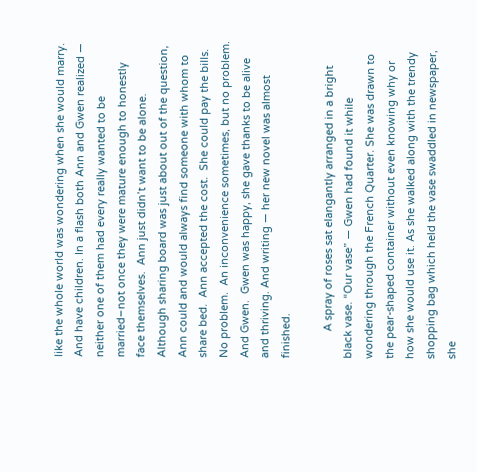like the whole world was wondering when she would marry. And have children. In a flash both Ann and Gwen realized — neither one of them had every really wanted to be married–not once they were mature enough to honestly face themselves.  Ann just didn’t want to be alone.  Although sharing board was just about out of the question, Ann could and would always find someone with whom to share bed.  Ann accepted the cost.  She could pay the bills.  No problem.  An inconvenience sometimes, but no problem.  And Gwen.  Gwen was happy, she gave thanks to be alive and thriving. And writing — her new novel was almost finished.

         A spray of roses sat elangantly arranged in a bright black vase. “Our vase” — Gwen had found it while wondering through the French Quarter. She was drawn to the pear-shaped container without even knowing why or how she would use it. As she walked along with the trendy shopping bag which held the vase swaddled in newspaper, she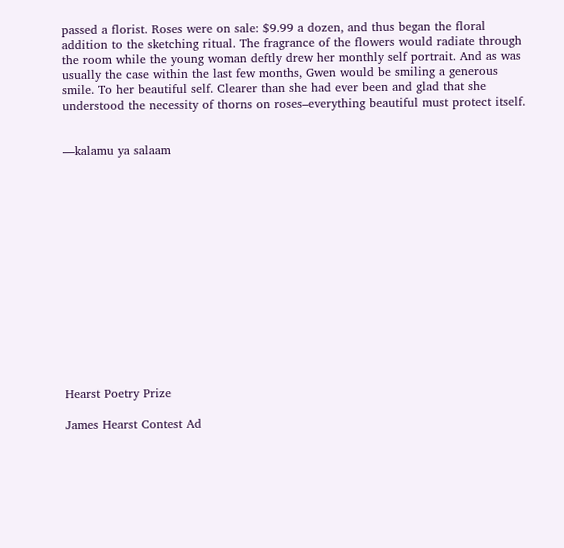passed a florist. Roses were on sale: $9.99 a dozen, and thus began the floral addition to the sketching ritual. The fragrance of the flowers would radiate through the room while the young woman deftly drew her monthly self portrait. And as was usually the case within the last few months, Gwen would be smiling a generous smile. To her beautiful self. Clearer than she had ever been and glad that she understood the necessity of thorns on roses–everything beautiful must protect itself.


—kalamu ya salaam















Hearst Poetry Prize

James Hearst Contest Ad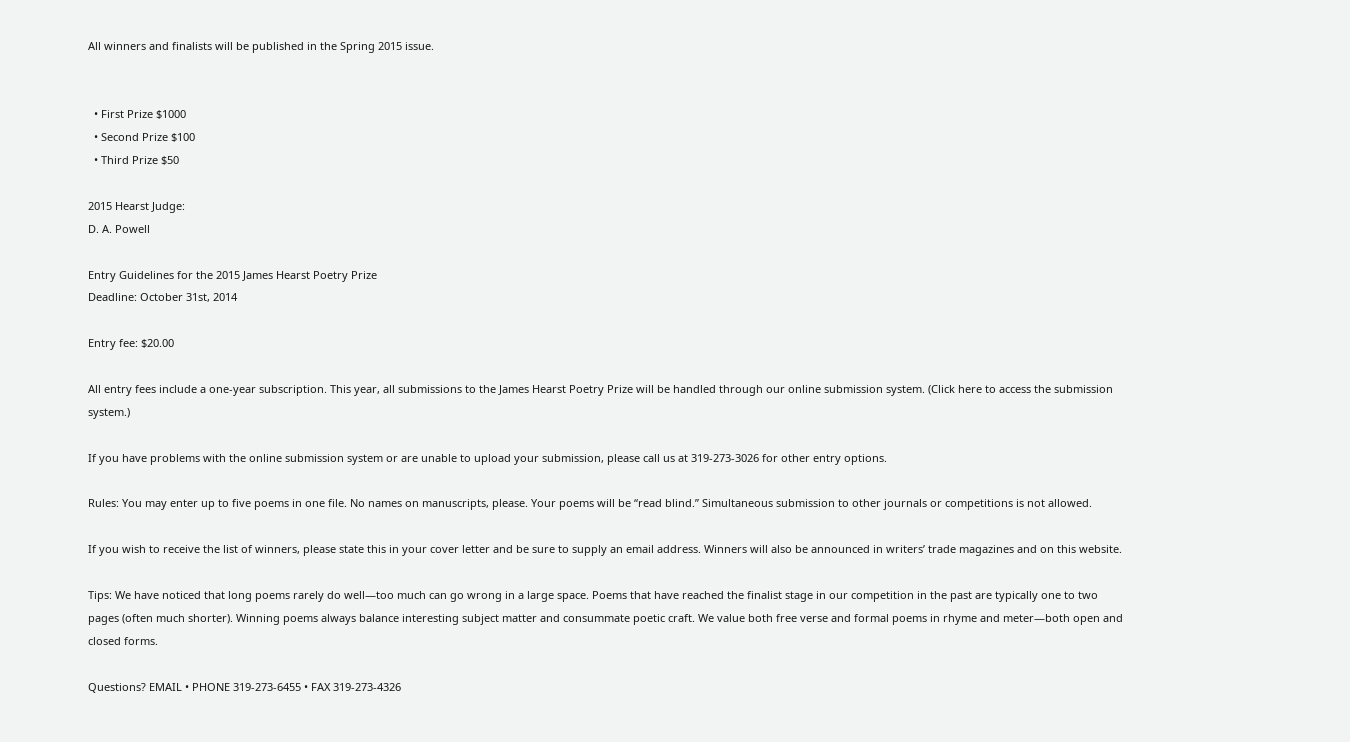All winners and finalists will be published in the Spring 2015 issue.


  • First Prize $1000
  • Second Prize $100
  • Third Prize $50

2015 Hearst Judge:
D. A. Powell

Entry Guidelines for the 2015 James Hearst Poetry Prize
Deadline: October 31st, 2014

Entry fee: $20.00

All entry fees include a one-year subscription. This year, all submissions to the James Hearst Poetry Prize will be handled through our online submission system. (Click here to access the submission system.)

If you have problems with the online submission system or are unable to upload your submission, please call us at 319-273-3026 for other entry options.

Rules: You may enter up to five poems in one file. No names on manuscripts, please. Your poems will be “read blind.” Simultaneous submission to other journals or competitions is not allowed.

If you wish to receive the list of winners, please state this in your cover letter and be sure to supply an email address. Winners will also be announced in writers’ trade magazines and on this website.

Tips: We have noticed that long poems rarely do well—too much can go wrong in a large space. Poems that have reached the finalist stage in our competition in the past are typically one to two pages (often much shorter). Winning poems always balance interesting subject matter and consummate poetic craft. We value both free verse and formal poems in rhyme and meter—both open and closed forms.

Questions? EMAIL • PHONE 319-273-6455 • FAX 319-273-4326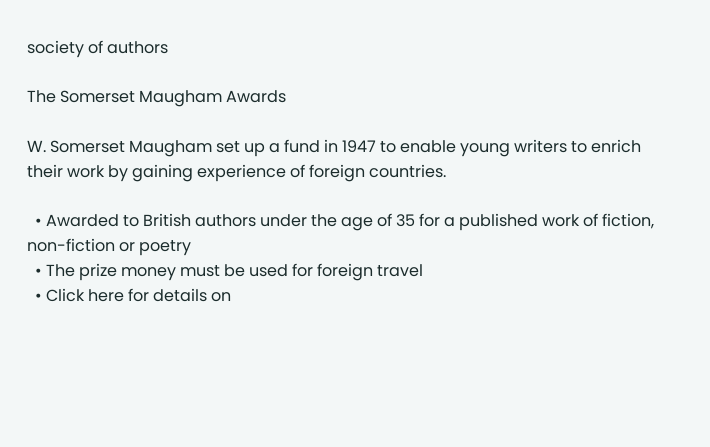society of authors

The Somerset Maugham Awards

W. Somerset Maugham set up a fund in 1947 to enable young writers to enrich their work by gaining experience of foreign countries.

  • Awarded to British authors under the age of 35 for a published work of fiction, non-fiction or poetry
  • The prize money must be used for foreign travel
  • Click here for details on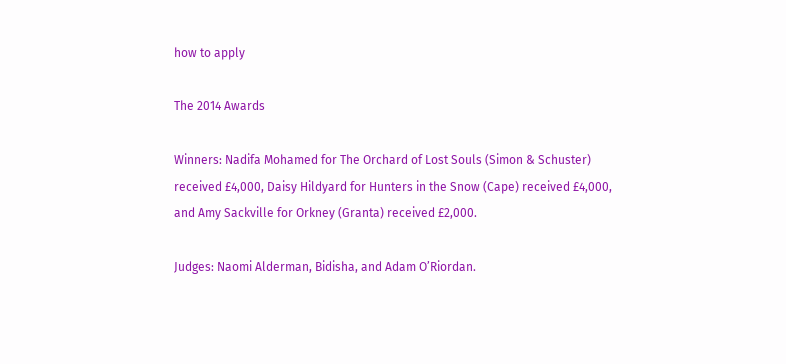how to apply

The 2014 Awards

Winners: Nadifa Mohamed for The Orchard of Lost Souls (Simon & Schuster) received £4,000, Daisy Hildyard for Hunters in the Snow (Cape) received £4,000, and Amy Sackville for Orkney (Granta) received £2,000.

Judges: Naomi Alderman, Bidisha, and Adam O’Riordan.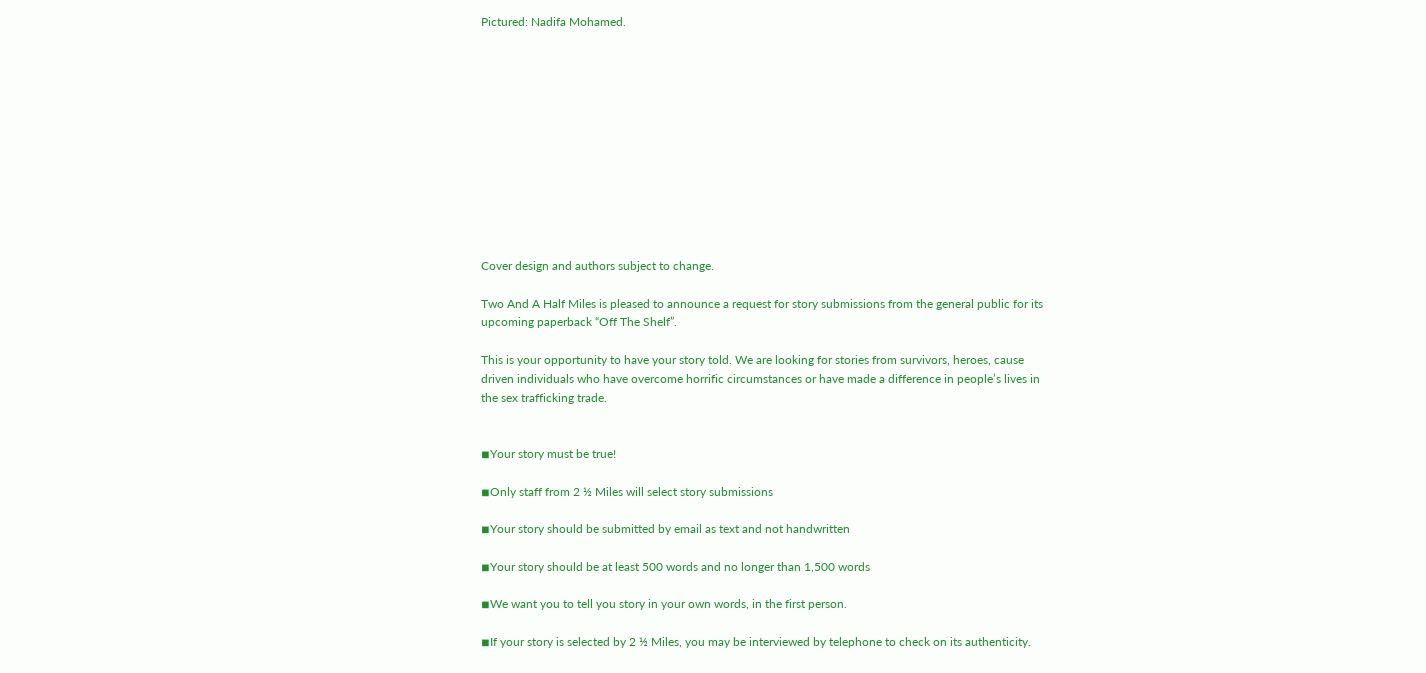Pictured: Nadifa Mohamed.












Cover design and authors subject to change.

Two And A Half Miles is pleased to announce a request for story submissions from the general public for its upcoming paperback “Off The Shelf”.

This is your opportunity to have your story told. We are looking for stories from survivors, heroes, cause driven individuals who have overcome horrific circumstances or have made a difference in people’s lives in the sex trafficking trade.


◾Your story must be true!

◾Only staff from 2 ½ Miles will select story submissions

◾Your story should be submitted by email as text and not handwritten

◾Your story should be at least 500 words and no longer than 1,500 words

◾We want you to tell you story in your own words, in the first person.

◾If your story is selected by 2 ½ Miles, you may be interviewed by telephone to check on its authenticity.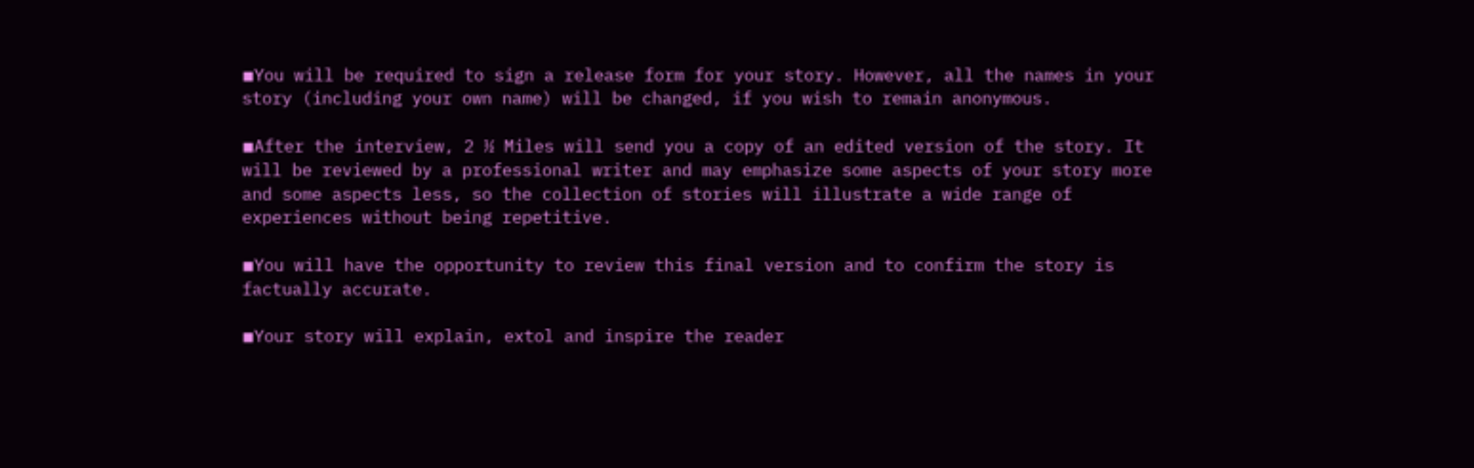◾You will be required to sign a release form for your story. However, all the names in your story (including your own name) will be changed, if you wish to remain anonymous.

◾After the interview, 2 ½ Miles will send you a copy of an edited version of the story. It will be reviewed by a professional writer and may emphasize some aspects of your story more and some aspects less, so the collection of stories will illustrate a wide range of experiences without being repetitive.

◾You will have the opportunity to review this final version and to confirm the story is factually accurate.

◾Your story will explain, extol and inspire the reader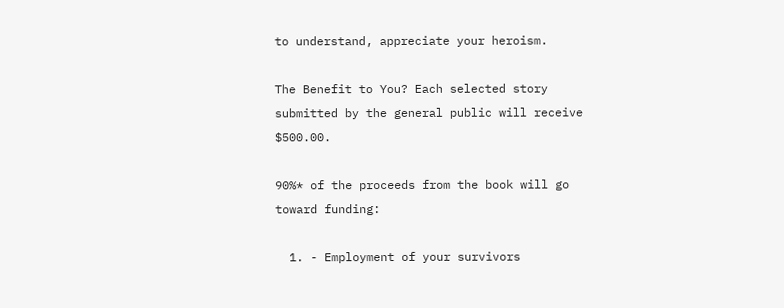to understand, appreciate your heroism.

The Benefit to You? Each selected story submitted by the general public will receive $500.00.

90%* of the proceeds from the book will go toward funding:

  1. - Employment of your survivors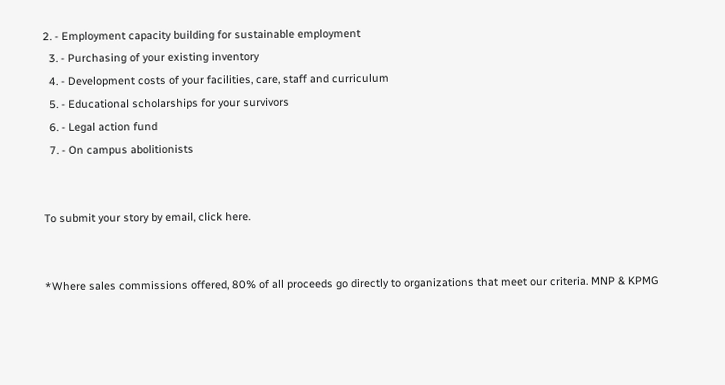2. - Employment capacity building for sustainable employment
  3. - Purchasing of your existing inventory
  4. - Development costs of your facilities, care, staff and curriculum
  5. - Educational scholarships for your survivors
  6. - Legal action fund
  7. - On campus abolitionists


To submit your story by email, click here.


*Where sales commissions offered, 80% of all proceeds go directly to organizations that meet our criteria. MNP & KPMG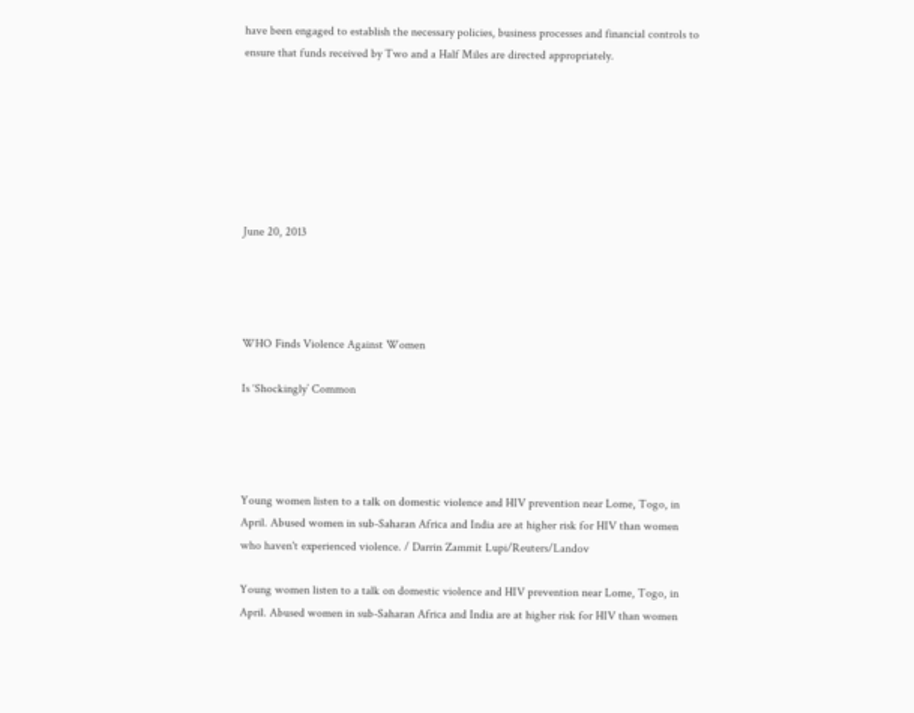have been engaged to establish the necessary policies, business processes and financial controls to ensure that funds received by Two and a Half Miles are directed appropriately.







June 20, 2013




WHO Finds Violence Against Women

Is ‘Shockingly’ Common




Young women listen to a talk on domestic violence and HIV prevention near Lome, Togo, in April. Abused women in sub-Saharan Africa and India are at higher risk for HIV than women who haven't experienced violence. / Darrin Zammit Lupi/Reuters/Landov

Young women listen to a talk on domestic violence and HIV prevention near Lome, Togo, in April. Abused women in sub-Saharan Africa and India are at higher risk for HIV than women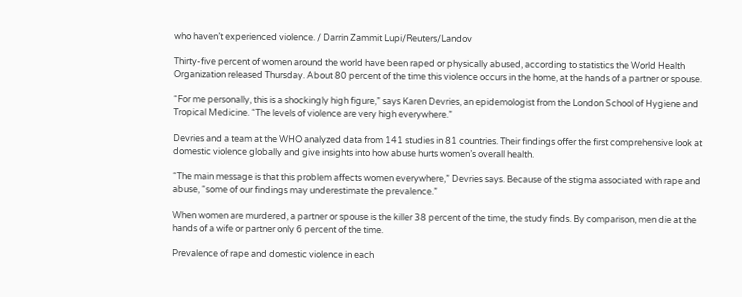who haven’t experienced violence. / Darrin Zammit Lupi/Reuters/Landov

Thirty-five percent of women around the world have been raped or physically abused, according to statistics the World Health Organization released Thursday. About 80 percent of the time this violence occurs in the home, at the hands of a partner or spouse.

“For me personally, this is a shockingly high figure,” says Karen Devries, an epidemologist from the London School of Hygiene and Tropical Medicine. “The levels of violence are very high everywhere.”

Devries and a team at the WHO analyzed data from 141 studies in 81 countries. Their findings offer the first comprehensive look at domestic violence globally and give insights into how abuse hurts women’s overall health.

“The main message is that this problem affects women everywhere,” Devries says. Because of the stigma associated with rape and abuse, “some of our findings may underestimate the prevalence.”

When women are murdered, a partner or spouse is the killer 38 percent of the time, the study finds. By comparison, men die at the hands of a wife or partner only 6 percent of the time.

Prevalence of rape and domestic violence in each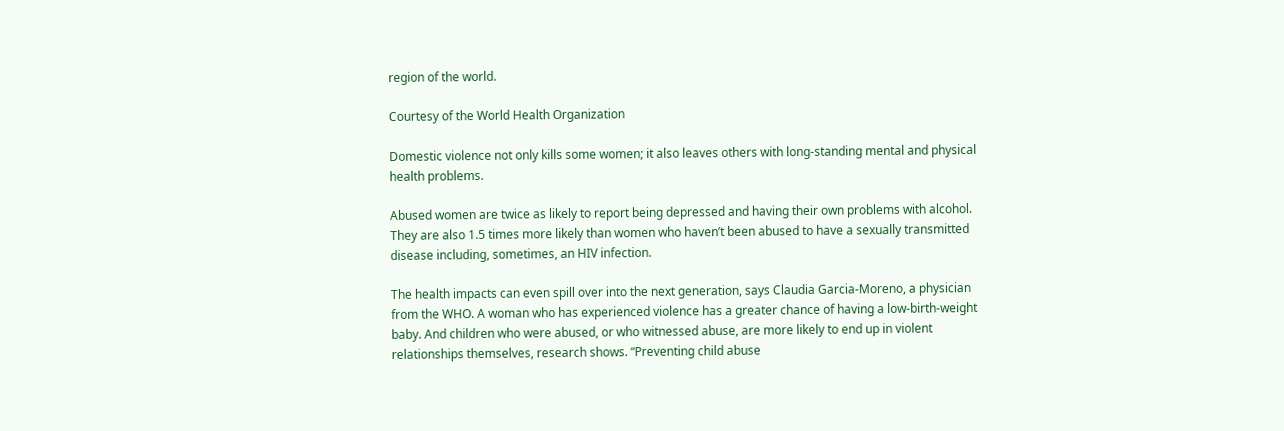region of the world.

Courtesy of the World Health Organization

Domestic violence not only kills some women; it also leaves others with long-standing mental and physical health problems.

Abused women are twice as likely to report being depressed and having their own problems with alcohol. They are also 1.5 times more likely than women who haven’t been abused to have a sexually transmitted disease including, sometimes, an HIV infection.

The health impacts can even spill over into the next generation, says Claudia Garcia-Moreno, a physician from the WHO. A woman who has experienced violence has a greater chance of having a low-birth-weight baby. And children who were abused, or who witnessed abuse, are more likely to end up in violent relationships themselves, research shows. “Preventing child abuse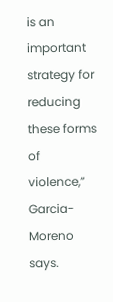is an important strategy for reducing these forms of violence,” Garcia-Moreno says.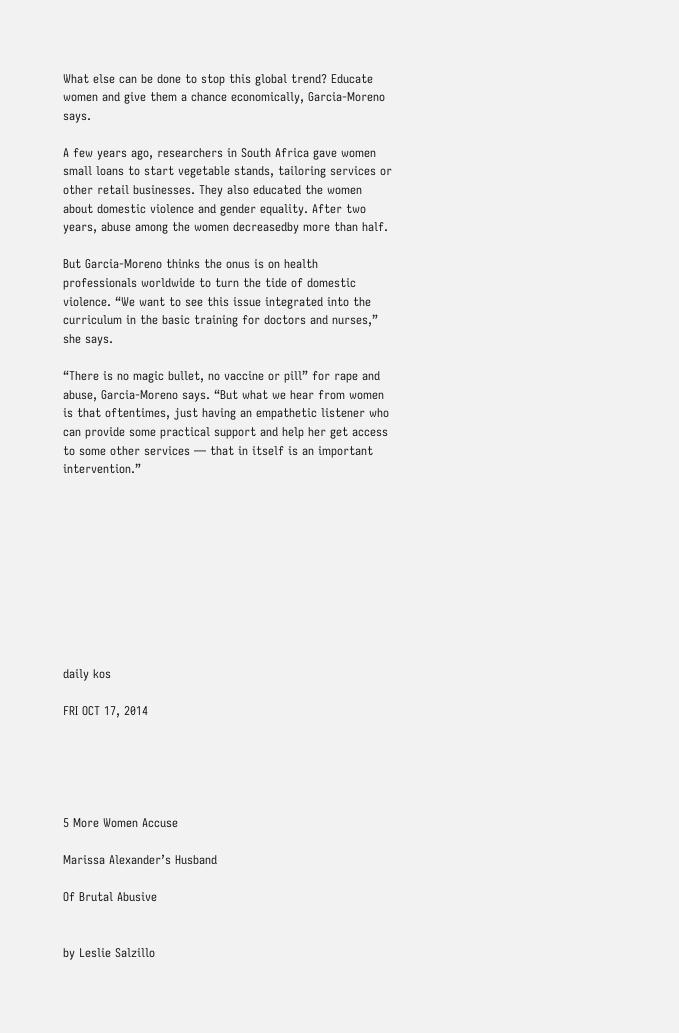What else can be done to stop this global trend? Educate women and give them a chance economically, Garcia-Moreno says.

A few years ago, researchers in South Africa gave women small loans to start vegetable stands, tailoring services or other retail businesses. They also educated the women about domestic violence and gender equality. After two years, abuse among the women decreasedby more than half.

But Garcia-Moreno thinks the onus is on health professionals worldwide to turn the tide of domestic violence. “We want to see this issue integrated into the curriculum in the basic training for doctors and nurses,” she says.

“There is no magic bullet, no vaccine or pill” for rape and abuse, Garcia-Moreno says. “But what we hear from women is that oftentimes, just having an empathetic listener who can provide some practical support and help her get access to some other services — that in itself is an important intervention.”










daily kos

FRI OCT 17, 2014





5 More Women Accuse

Marissa Alexander’s Husband

Of Brutal Abusive


by Leslie Salzillo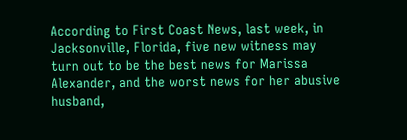According to First Coast News, last week, in Jacksonville, Florida, five new witness may turn out to be the best news for Marissa Alexander, and the worst news for her abusive husband,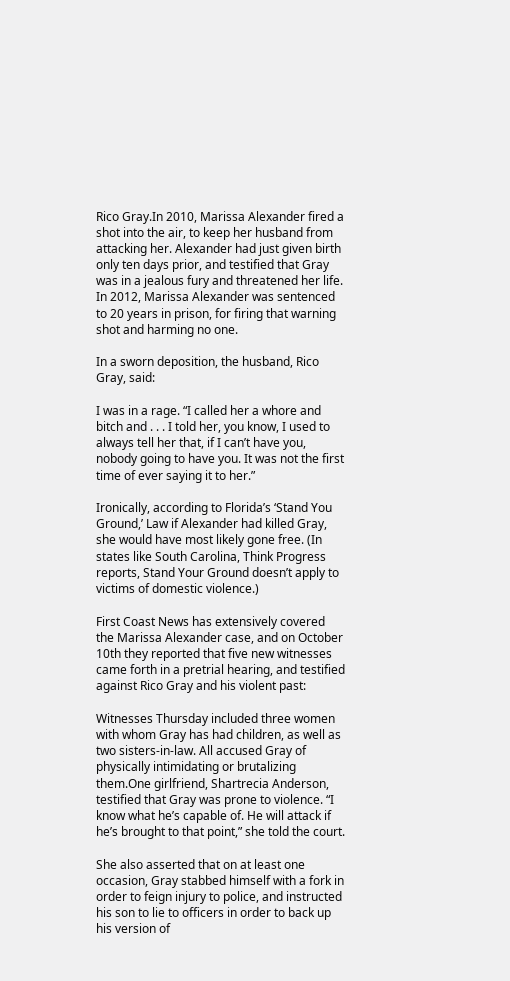Rico Gray.In 2010, Marissa Alexander fired a shot into the air, to keep her husband from attacking her. Alexander had just given birth only ten days prior, and testified that Gray was in a jealous fury and threatened her life. In 2012, Marissa Alexander was sentenced to 20 years in prison, for firing that warning shot and harming no one.

In a sworn deposition, the husband, Rico Gray, said:

I was in a rage. “I called her a whore and bitch and . . . I told her, you know, I used to always tell her that, if I can’t have you, nobody going to have you. It was not the first time of ever saying it to her.”

Ironically, according to Florida’s ‘Stand You Ground,’ Law if Alexander had killed Gray, she would have most likely gone free. (In states like South Carolina, Think Progress reports, Stand Your Ground doesn’t apply to victims of domestic violence.)

First Coast News has extensively covered the Marissa Alexander case, and on October 10th they reported that five new witnesses came forth in a pretrial hearing, and testified against Rico Gray and his violent past:

Witnesses Thursday included three women with whom Gray has had children, as well as two sisters-in-law. All accused Gray of physically intimidating or brutalizing them.One girlfriend, Shartrecia Anderson, testified that Gray was prone to violence. “I know what he’s capable of. He will attack if he’s brought to that point,” she told the court.

She also asserted that on at least one occasion, Gray stabbed himself with a fork in order to feign injury to police, and instructed his son to lie to officers in order to back up his version of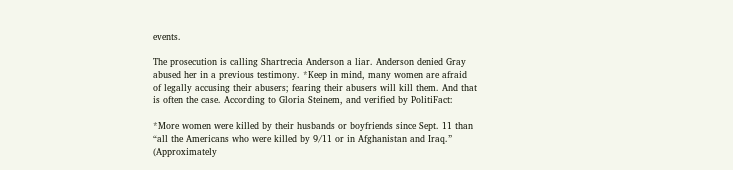events.

The prosecution is calling Shartrecia Anderson a liar. Anderson denied Gray abused her in a previous testimony. *Keep in mind, many women are afraid of legally accusing their abusers; fearing their abusers will kill them. And that is often the case. According to Gloria Steinem, and verified by PolitiFact:

*More women were killed by their husbands or boyfriends since Sept. 11 than “all the Americans who were killed by 9/11 or in Afghanistan and Iraq.” (Approximately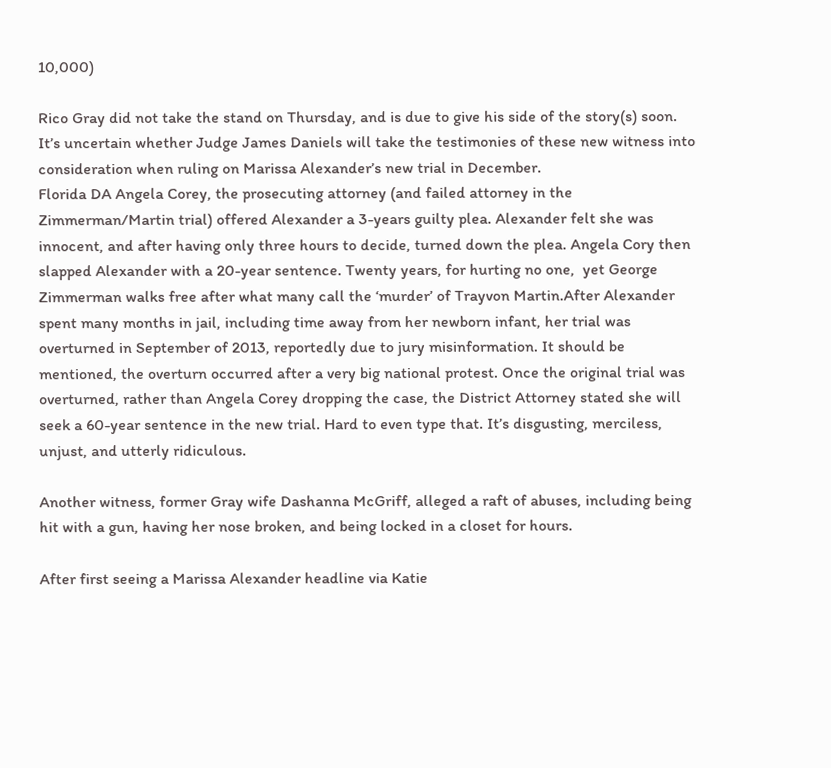10,000)

Rico Gray did not take the stand on Thursday, and is due to give his side of the story(s) soon. It’s uncertain whether Judge James Daniels will take the testimonies of these new witness into consideration when ruling on Marissa Alexander’s new trial in December.
Florida DA Angela Corey, the prosecuting attorney (and failed attorney in the Zimmerman/Martin trial) offered Alexander a 3-years guilty plea. Alexander felt she was innocent, and after having only three hours to decide, turned down the plea. Angela Cory then slapped Alexander with a 20-year sentence. Twenty years, for hurting no one,  yet George Zimmerman walks free after what many call the ‘murder’ of Trayvon Martin.After Alexander spent many months in jail, including time away from her newborn infant, her trial was overturned in September of 2013, reportedly due to jury misinformation. It should be mentioned, the overturn occurred after a very big national protest. Once the original trial was overturned, rather than Angela Corey dropping the case, the District Attorney stated she will seek a 60-year sentence in the new trial. Hard to even type that. It’s disgusting, merciless, unjust, and utterly ridiculous.

Another witness, former Gray wife Dashanna McGriff, alleged a raft of abuses, including being hit with a gun, having her nose broken, and being locked in a closet for hours.

After first seeing a Marissa Alexander headline via Katie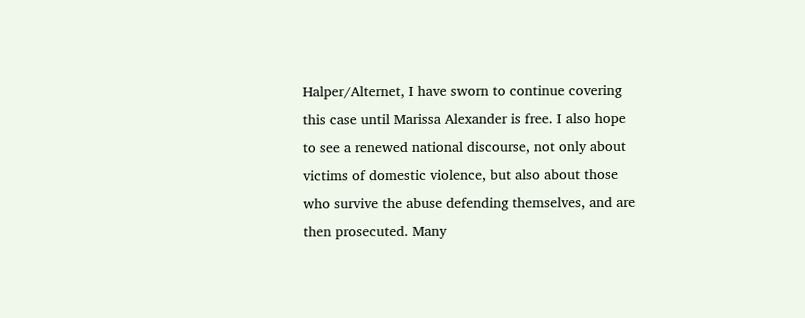Halper/Alternet, I have sworn to continue covering this case until Marissa Alexander is free. I also hope to see a renewed national discourse, not only about victims of domestic violence, but also about those who survive the abuse defending themselves, and are then prosecuted. Many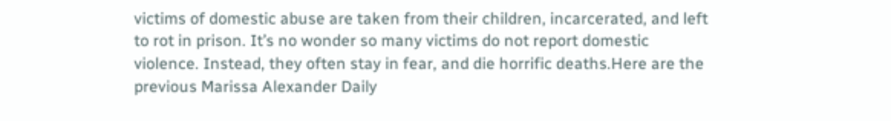victims of domestic abuse are taken from their children, incarcerated, and left to rot in prison. It’s no wonder so many victims do not report domestic violence. Instead, they often stay in fear, and die horrific deaths.Here are the previous Marissa Alexander Daily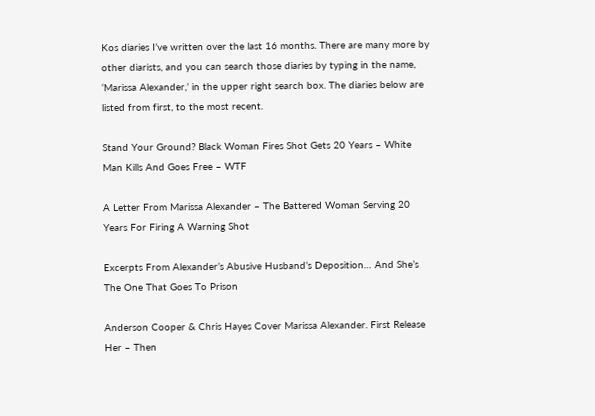Kos diaries I’ve written over the last 16 months. There are many more by other diarists, and you can search those diaries by typing in the name, ‘Marissa Alexander,’ in the upper right search box. The diaries below are listed from first, to the most recent.

Stand Your Ground? Black Woman Fires Shot Gets 20 Years – White Man Kills And Goes Free – WTF

A Letter From Marissa Alexander – The Battered Woman Serving 20 Years For Firing A Warning Shot

Excerpts From Alexander’s Abusive Husband’s Deposition… And She’s The One That Goes To Prison

Anderson Cooper & Chris Hayes Cover Marissa Alexander. First Release Her – Then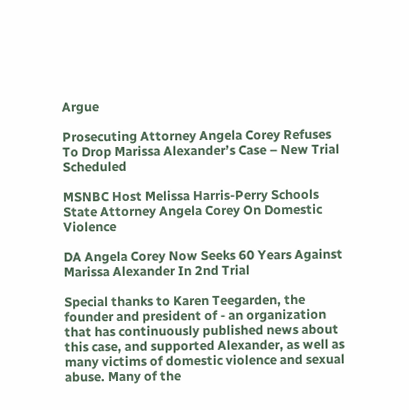Argue

Prosecuting Attorney Angela Corey Refuses To Drop Marissa Alexander’s Case – New Trial Scheduled

MSNBC Host Melissa Harris-Perry Schools State Attorney Angela Corey On Domestic Violence

DA Angela Corey Now Seeks 60 Years Against Marissa Alexander In 2nd Trial

Special thanks to Karen Teegarden, the founder and president of - an organization that has continuously published news about this case, and supported Alexander, as well as many victims of domestic violence and sexual abuse. Many of the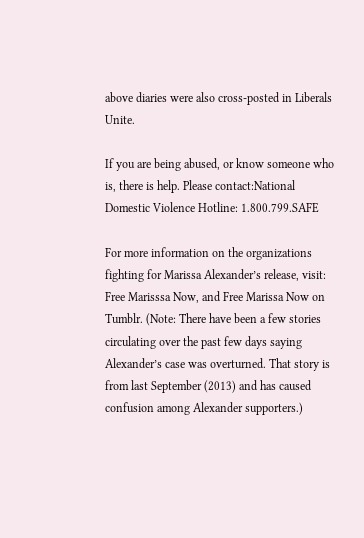above diaries were also cross-posted in Liberals Unite.

If you are being abused, or know someone who is, there is help. Please contact:National Domestic Violence Hotline: 1.800.799.SAFE

For more information on the organizations fighting for Marissa Alexander’s release, visit: Free Marisssa Now, and Free Marissa Now on Tumblr. (Note: There have been a few stories circulating over the past few days saying Alexander’s case was overturned. That story is from last September (2013) and has caused confusion among Alexander supporters.)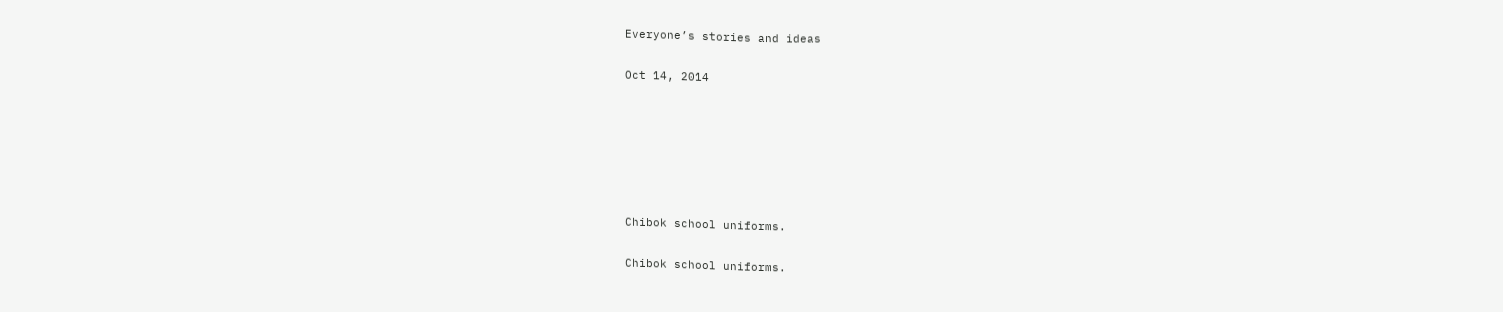Everyone’s stories and ideas

Oct 14, 2014






Chibok school uniforms.

Chibok school uniforms.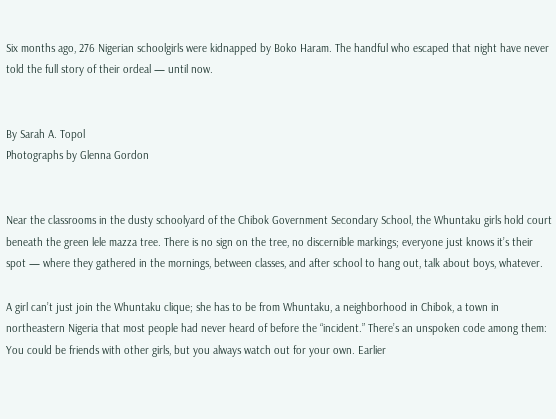Six months ago, 276 Nigerian schoolgirls were kidnapped by Boko Haram. The handful who escaped that night have never told the full story of their ordeal — until now.


By Sarah A. Topol
Photographs by Glenna Gordon


Near the classrooms in the dusty schoolyard of the Chibok Government Secondary School, the Whuntaku girls hold court beneath the green lele mazza tree. There is no sign on the tree, no discernible markings; everyone just knows it’s their spot — where they gathered in the mornings, between classes, and after school to hang out, talk about boys, whatever.

A girl can’t just join the Whuntaku clique; she has to be from Whuntaku, a neighborhood in Chibok, a town in northeastern Nigeria that most people had never heard of before the “incident.” There’s an unspoken code among them: You could be friends with other girls, but you always watch out for your own. Earlier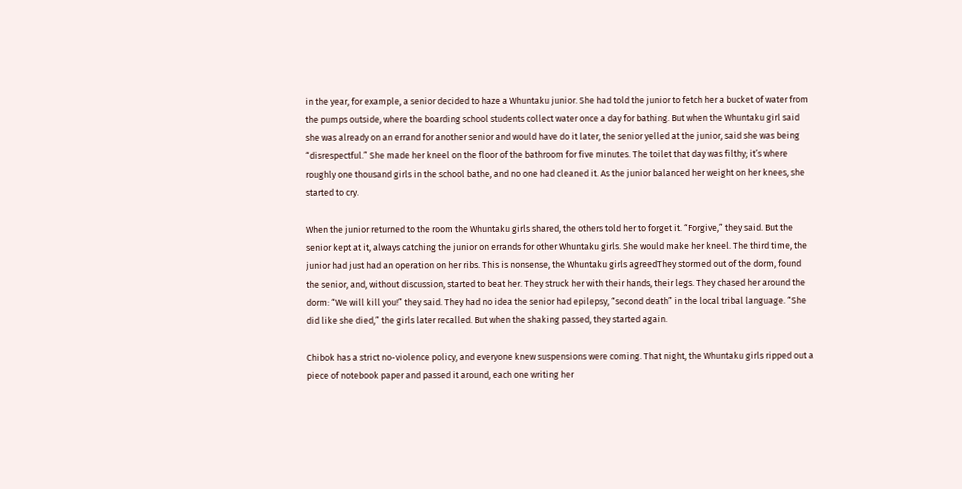in the year, for example, a senior decided to haze a Whuntaku junior. She had told the junior to fetch her a bucket of water from the pumps outside, where the boarding school students collect water once a day for bathing. But when the Whuntaku girl said she was already on an errand for another senior and would have do it later, the senior yelled at the junior, said she was being “disrespectful.” She made her kneel on the floor of the bathroom for five minutes. The toilet that day was filthy; it’s where roughly one thousand girls in the school bathe, and no one had cleaned it. As the junior balanced her weight on her knees, she started to cry.

When the junior returned to the room the Whuntaku girls shared, the others told her to forget it. “Forgive,” they said. But the senior kept at it, always catching the junior on errands for other Whuntaku girls. She would make her kneel. The third time, the junior had just had an operation on her ribs. This is nonsense, the Whuntaku girls agreedThey stormed out of the dorm, found the senior, and, without discussion, started to beat her. They struck her with their hands, their legs. They chased her around the dorm: “We will kill you!” they said. They had no idea the senior had epilepsy, “second death” in the local tribal language. “She did like she died,” the girls later recalled. But when the shaking passed, they started again.

Chibok has a strict no-violence policy, and everyone knew suspensions were coming. That night, the Whuntaku girls ripped out a piece of notebook paper and passed it around, each one writing her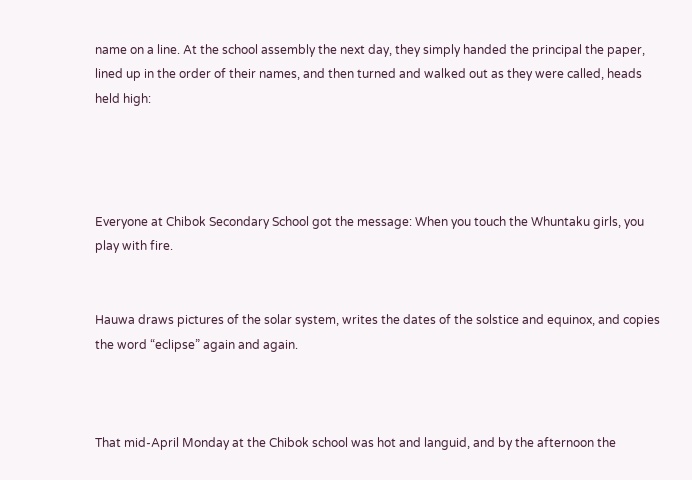name on a line. At the school assembly the next day, they simply handed the principal the paper, lined up in the order of their names, and then turned and walked out as they were called, heads held high:




Everyone at Chibok Secondary School got the message: When you touch the Whuntaku girls, you play with fire.


Hauwa draws pictures of the solar system, writes the dates of the solstice and equinox, and copies the word “eclipse” again and again.



That mid-April Monday at the Chibok school was hot and languid, and by the afternoon the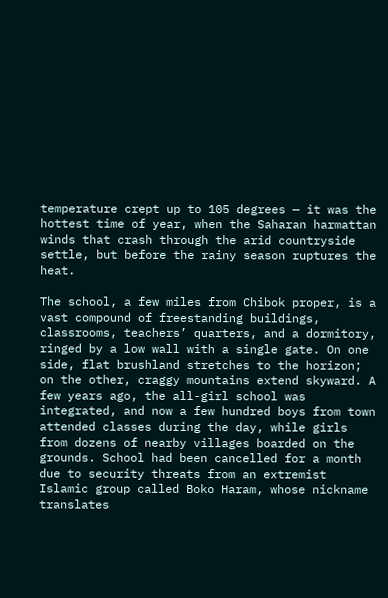temperature crept up to 105 degrees — it was the hottest time of year, when the Saharan harmattan winds that crash through the arid countryside settle, but before the rainy season ruptures the heat.

The school, a few miles from Chibok proper, is a vast compound of freestanding buildings, classrooms, teachers’ quarters, and a dormitory, ringed by a low wall with a single gate. On one side, flat brushland stretches to the horizon; on the other, craggy mountains extend skyward. A few years ago, the all-girl school was integrated, and now a few hundred boys from town attended classes during the day, while girls from dozens of nearby villages boarded on the grounds. School had been cancelled for a month due to security threats from an extremist Islamic group called Boko Haram, whose nickname translates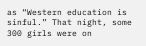as “Western education is sinful.” That night, some 300 girls were on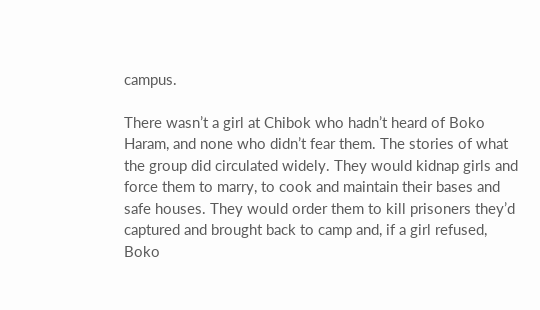campus.

There wasn’t a girl at Chibok who hadn’t heard of Boko Haram, and none who didn’t fear them. The stories of what the group did circulated widely. They would kidnap girls and force them to marry, to cook and maintain their bases and safe houses. They would order them to kill prisoners they’d captured and brought back to camp and, if a girl refused, Boko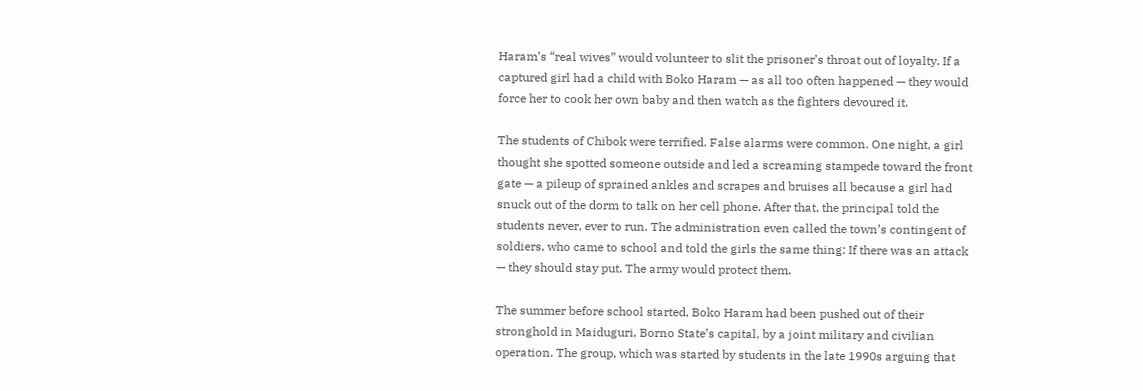Haram’s “real wives” would volunteer to slit the prisoner’s throat out of loyalty. If a captured girl had a child with Boko Haram — as all too often happened — they would force her to cook her own baby and then watch as the fighters devoured it.

The students of Chibok were terrified. False alarms were common. One night, a girl thought she spotted someone outside and led a screaming stampede toward the front gate — a pileup of sprained ankles and scrapes and bruises all because a girl had snuck out of the dorm to talk on her cell phone. After that, the principal told the students never, ever to run. The administration even called the town’s contingent of soldiers, who came to school and told the girls the same thing: If there was an attack — they should stay put. The army would protect them.

The summer before school started, Boko Haram had been pushed out of their stronghold in Maiduguri, Borno State’s capital, by a joint military and civilian operation. The group, which was started by students in the late 1990s arguing that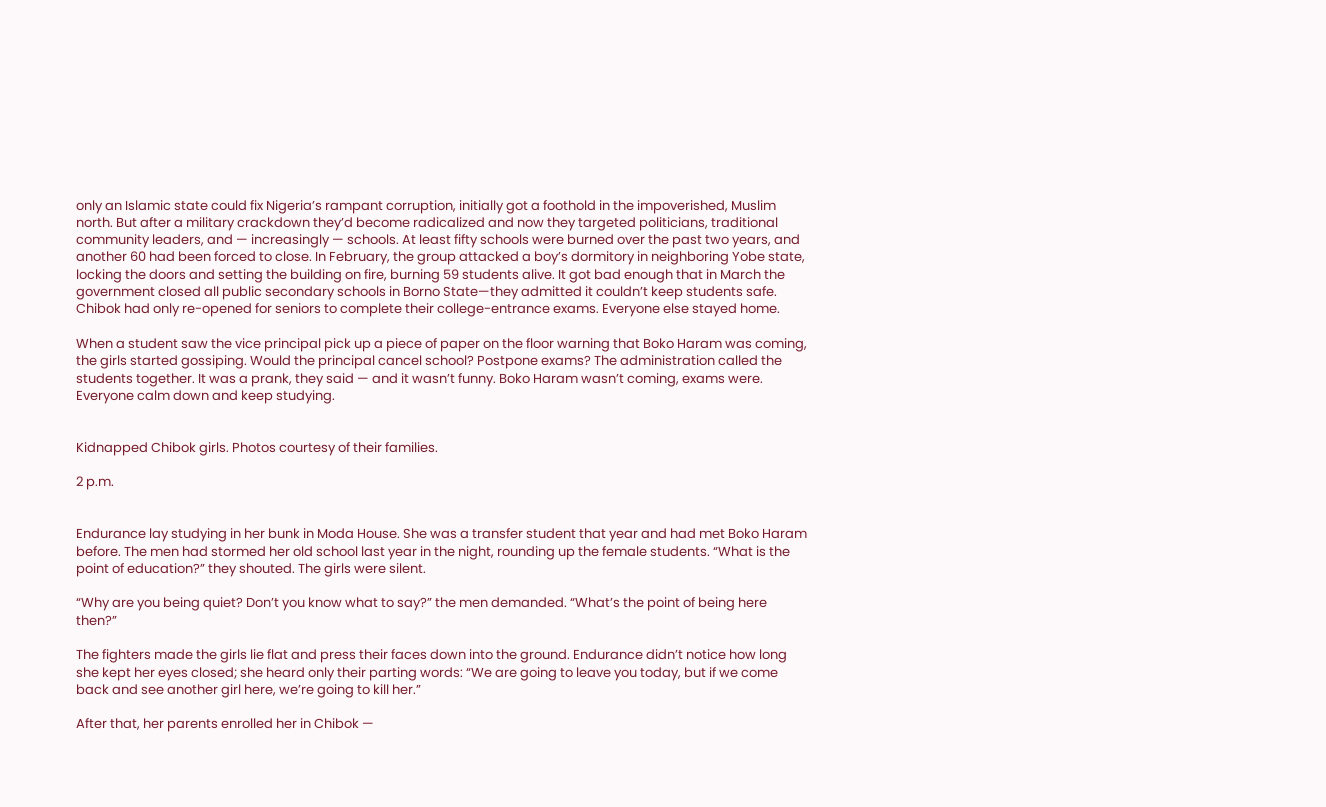only an Islamic state could fix Nigeria’s rampant corruption, initially got a foothold in the impoverished, Muslim north. But after a military crackdown they’d become radicalized and now they targeted politicians, traditional community leaders, and — increasingly — schools. At least fifty schools were burned over the past two years, and another 60 had been forced to close. In February, the group attacked a boy’s dormitory in neighboring Yobe state, locking the doors and setting the building on fire, burning 59 students alive. It got bad enough that in March the government closed all public secondary schools in Borno State—they admitted it couldn’t keep students safe. Chibok had only re-opened for seniors to complete their college-entrance exams. Everyone else stayed home.

When a student saw the vice principal pick up a piece of paper on the floor warning that Boko Haram was coming, the girls started gossiping. Would the principal cancel school? Postpone exams? The administration called the students together. It was a prank, they said — and it wasn’t funny. Boko Haram wasn’t coming, exams were. Everyone calm down and keep studying.


Kidnapped Chibok girls. Photos courtesy of their families.

2 p.m.


Endurance lay studying in her bunk in Moda House. She was a transfer student that year and had met Boko Haram before. The men had stormed her old school last year in the night, rounding up the female students. “What is the point of education?” they shouted. The girls were silent.

“Why are you being quiet? Don’t you know what to say?” the men demanded. “What’s the point of being here then?”

The fighters made the girls lie flat and press their faces down into the ground. Endurance didn’t notice how long she kept her eyes closed; she heard only their parting words: “We are going to leave you today, but if we come back and see another girl here, we’re going to kill her.”

After that, her parents enrolled her in Chibok —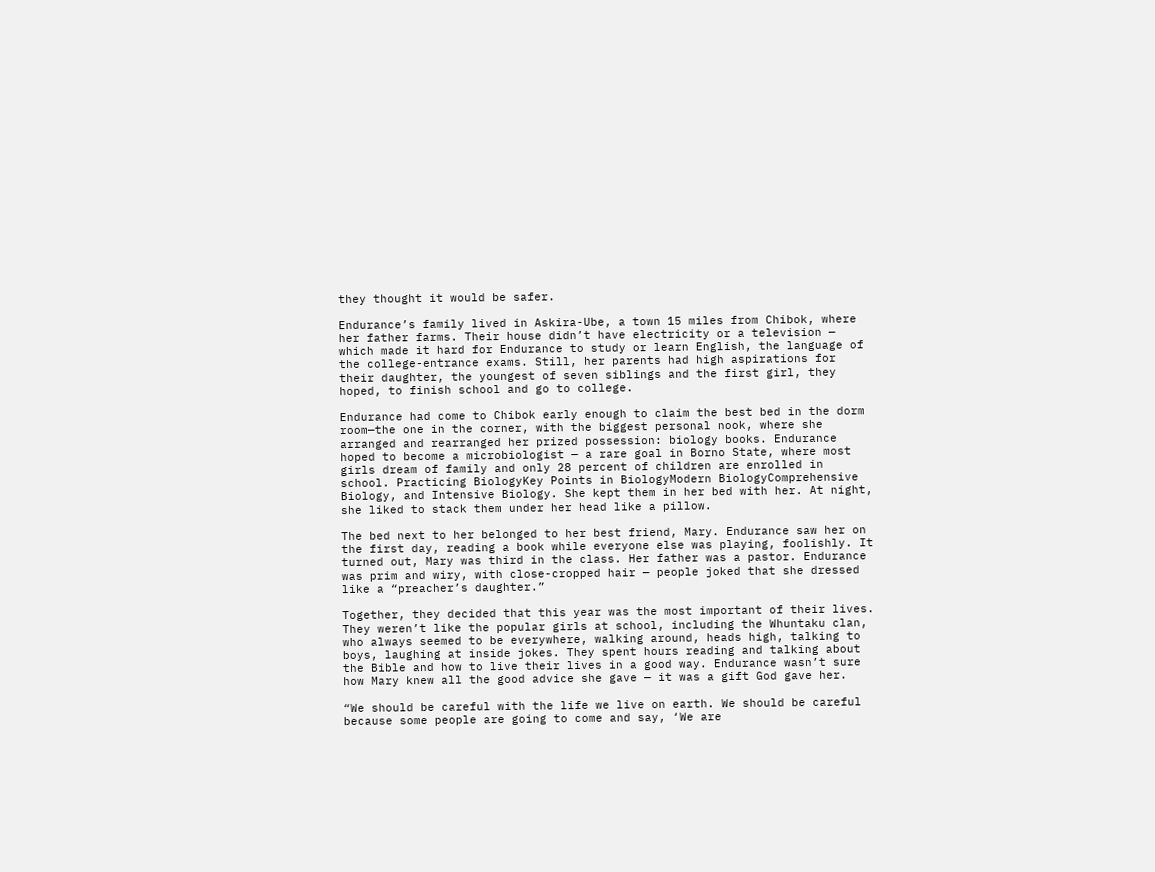they thought it would be safer.

Endurance’s family lived in Askira-Ube, a town 15 miles from Chibok, where her father farms. Their house didn’t have electricity or a television — which made it hard for Endurance to study or learn English, the language of the college-entrance exams. Still, her parents had high aspirations for their daughter, the youngest of seven siblings and the first girl, they hoped, to finish school and go to college.

Endurance had come to Chibok early enough to claim the best bed in the dorm room—the one in the corner, with the biggest personal nook, where she arranged and rearranged her prized possession: biology books. Endurance hoped to become a microbiologist — a rare goal in Borno State, where most girls dream of family and only 28 percent of children are enrolled in school. Practicing BiologyKey Points in BiologyModern BiologyComprehensive Biology, and Intensive Biology. She kept them in her bed with her. At night, she liked to stack them under her head like a pillow.

The bed next to her belonged to her best friend, Mary. Endurance saw her on the first day, reading a book while everyone else was playing, foolishly. It turned out, Mary was third in the class. Her father was a pastor. Endurance was prim and wiry, with close-cropped hair — people joked that she dressed like a “preacher’s daughter.”

Together, they decided that this year was the most important of their lives. They weren’t like the popular girls at school, including the Whuntaku clan, who always seemed to be everywhere, walking around, heads high, talking to boys, laughing at inside jokes. They spent hours reading and talking about the Bible and how to live their lives in a good way. Endurance wasn’t sure how Mary knew all the good advice she gave — it was a gift God gave her.

“We should be careful with the life we live on earth. We should be careful because some people are going to come and say, ‘We are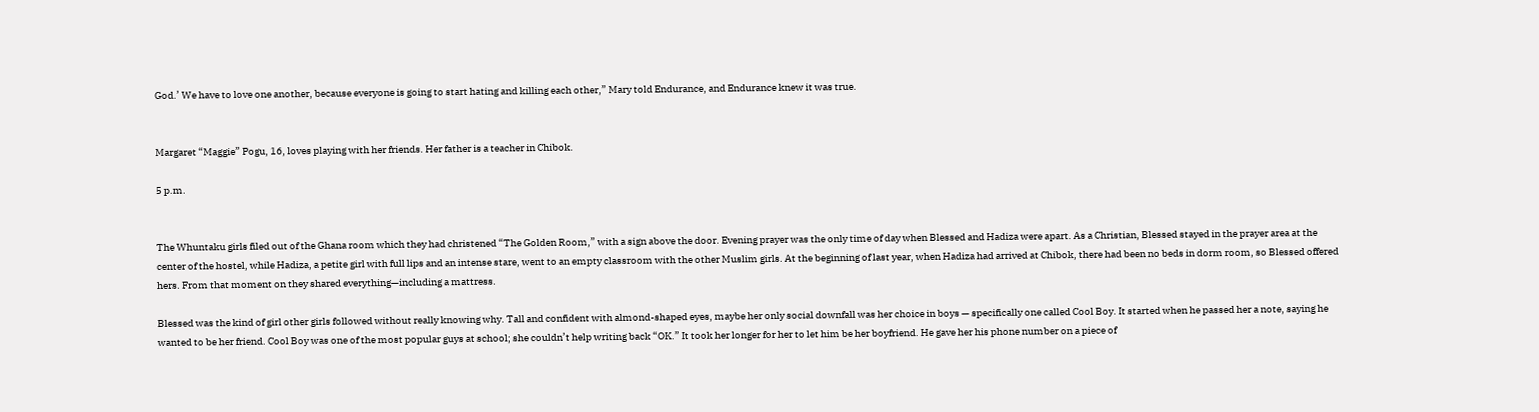God.’ We have to love one another, because everyone is going to start hating and killing each other,” Mary told Endurance, and Endurance knew it was true.


Margaret “Maggie” Pogu, 16, loves playing with her friends. Her father is a teacher in Chibok.

5 p.m.


The Whuntaku girls filed out of the Ghana room which they had christened “The Golden Room,” with a sign above the door. Evening prayer was the only time of day when Blessed and Hadiza were apart. As a Christian, Blessed stayed in the prayer area at the center of the hostel, while Hadiza, a petite girl with full lips and an intense stare, went to an empty classroom with the other Muslim girls. At the beginning of last year, when Hadiza had arrived at Chibok, there had been no beds in dorm room, so Blessed offered hers. From that moment on they shared everything—including a mattress.

Blessed was the kind of girl other girls followed without really knowing why. Tall and confident with almond-shaped eyes, maybe her only social downfall was her choice in boys — specifically one called Cool Boy. It started when he passed her a note, saying he wanted to be her friend. Cool Boy was one of the most popular guys at school; she couldn’t help writing back “OK.” It took her longer for her to let him be her boyfriend. He gave her his phone number on a piece of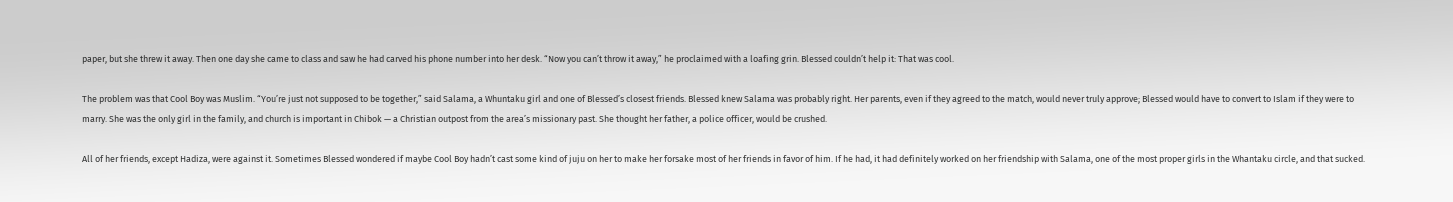paper, but she threw it away. Then one day she came to class and saw he had carved his phone number into her desk. “Now you can’t throw it away,” he proclaimed with a loafing grin. Blessed couldn’t help it: That was cool.

The problem was that Cool Boy was Muslim. “You’re just not supposed to be together,” said Salama, a Whuntaku girl and one of Blessed’s closest friends. Blessed knew Salama was probably right. Her parents, even if they agreed to the match, would never truly approve; Blessed would have to convert to Islam if they were to marry. She was the only girl in the family, and church is important in Chibok — a Christian outpost from the area’s missionary past. She thought her father, a police officer, would be crushed.

All of her friends, except Hadiza, were against it. Sometimes Blessed wondered if maybe Cool Boy hadn’t cast some kind of juju on her to make her forsake most of her friends in favor of him. If he had, it had definitely worked on her friendship with Salama, one of the most proper girls in the Whantaku circle, and that sucked.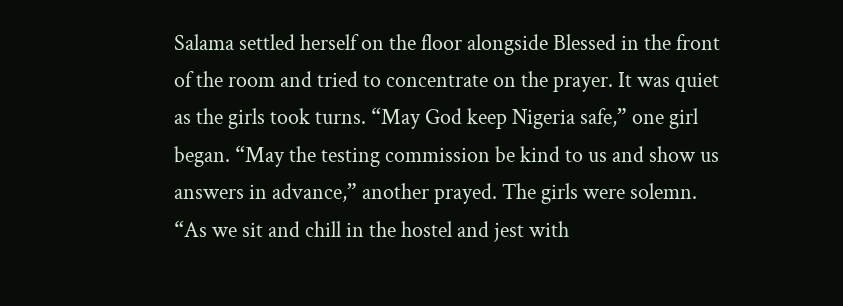Salama settled herself on the floor alongside Blessed in the front of the room and tried to concentrate on the prayer. It was quiet as the girls took turns. “May God keep Nigeria safe,” one girl began. “May the testing commission be kind to us and show us answers in advance,” another prayed. The girls were solemn. “As we sit and chill in the hostel and jest with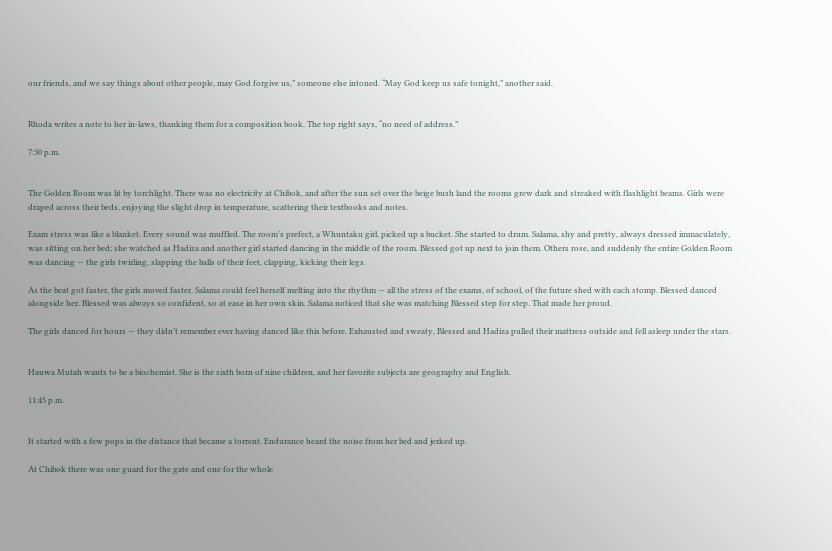our friends, and we say things about other people, may God forgive us,” someone else intoned. “May God keep us safe tonight,” another said.


Rhoda writes a note to her in-laws, thanking them for a composition book. The top right says, “no need of address.”

7:30 p.m.


The Golden Room was lit by torchlight. There was no electricity at Chibok, and after the sun set over the beige bush land the rooms grew dark and streaked with flashlight beams. Girls were draped across their beds, enjoying the slight drop in temperature, scattering their textbooks and notes.

Exam stress was like a blanket. Every sound was muffled. The room’s prefect, a Whuntaku girl, picked up a bucket. She started to drum. Salama, shy and pretty, always dressed immaculately, was sitting on her bed; she watched as Hadiza and another girl started dancing in the middle of the room. Blessed got up next to join them. Others rose, and suddenly the entire Golden Room was dancing — the girls twirling, slapping the balls of their feet, clapping, kicking their legs.

As the beat got faster, the girls moved faster. Salama could feel herself melting into the rhythm — all the stress of the exams, of school, of the future shed with each stomp. Blessed danced alongside her. Blessed was always so confident, so at ease in her own skin. Salama noticed that she was matching Blessed step for step. That made her proud.

The girls danced for hours — they didn’t remember ever having danced like this before. Exhausted and sweaty, Blessed and Hadiza pulled their mattress outside and fell asleep under the stars.


Hauwa Mutah wants to be a biochemist. She is the sixth born of nine children, and her favorite subjects are geography and English.

11:45 p.m.


It started with a few pops in the distance that became a torrent. Endurance heard the noise from her bed and jerked up.

At Chibok there was one guard for the gate and one for the whole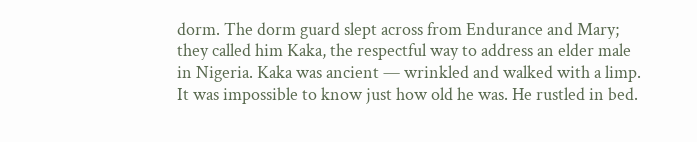dorm. The dorm guard slept across from Endurance and Mary; they called him Kaka, the respectful way to address an elder male in Nigeria. Kaka was ancient — wrinkled and walked with a limp. It was impossible to know just how old he was. He rustled in bed.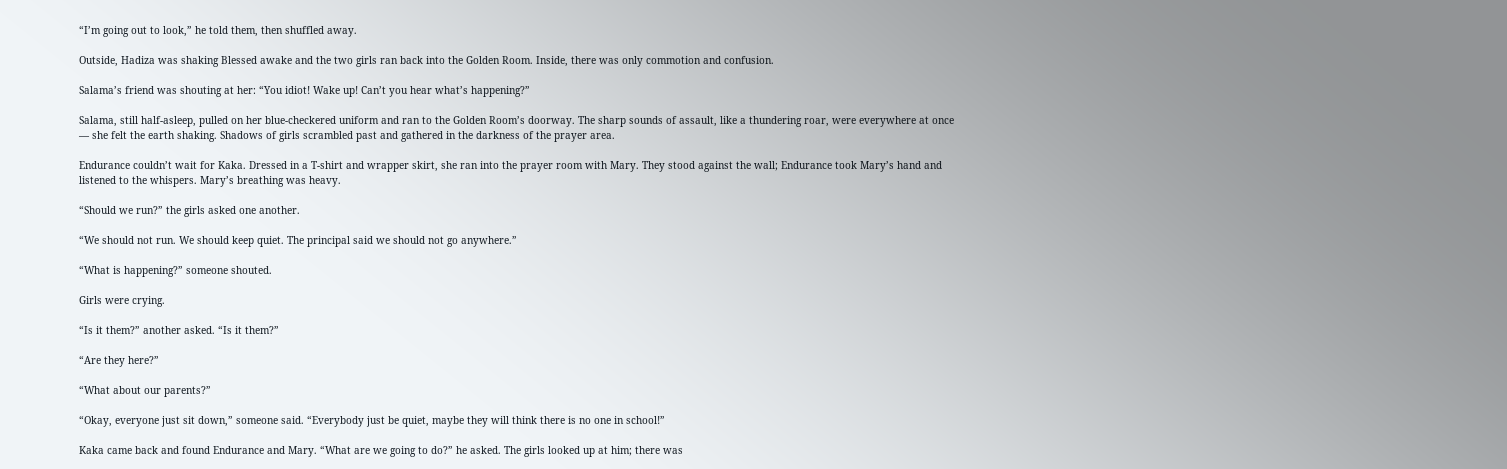“I’m going out to look,” he told them, then shuffled away.

Outside, Hadiza was shaking Blessed awake and the two girls ran back into the Golden Room. Inside, there was only commotion and confusion.

Salama’s friend was shouting at her: “You idiot! Wake up! Can’t you hear what’s happening?”

Salama, still half-asleep, pulled on her blue-checkered uniform and ran to the Golden Room’s doorway. The sharp sounds of assault, like a thundering roar, were everywhere at once — she felt the earth shaking. Shadows of girls scrambled past and gathered in the darkness of the prayer area.

Endurance couldn’t wait for Kaka. Dressed in a T-shirt and wrapper skirt, she ran into the prayer room with Mary. They stood against the wall; Endurance took Mary’s hand and listened to the whispers. Mary’s breathing was heavy.

“Should we run?” the girls asked one another.

“We should not run. We should keep quiet. The principal said we should not go anywhere.”

“What is happening?” someone shouted.

Girls were crying.

“Is it them?” another asked. “Is it them?”

“Are they here?”

“What about our parents?”

“Okay, everyone just sit down,” someone said. “Everybody just be quiet, maybe they will think there is no one in school!”

Kaka came back and found Endurance and Mary. “What are we going to do?” he asked. The girls looked up at him; there was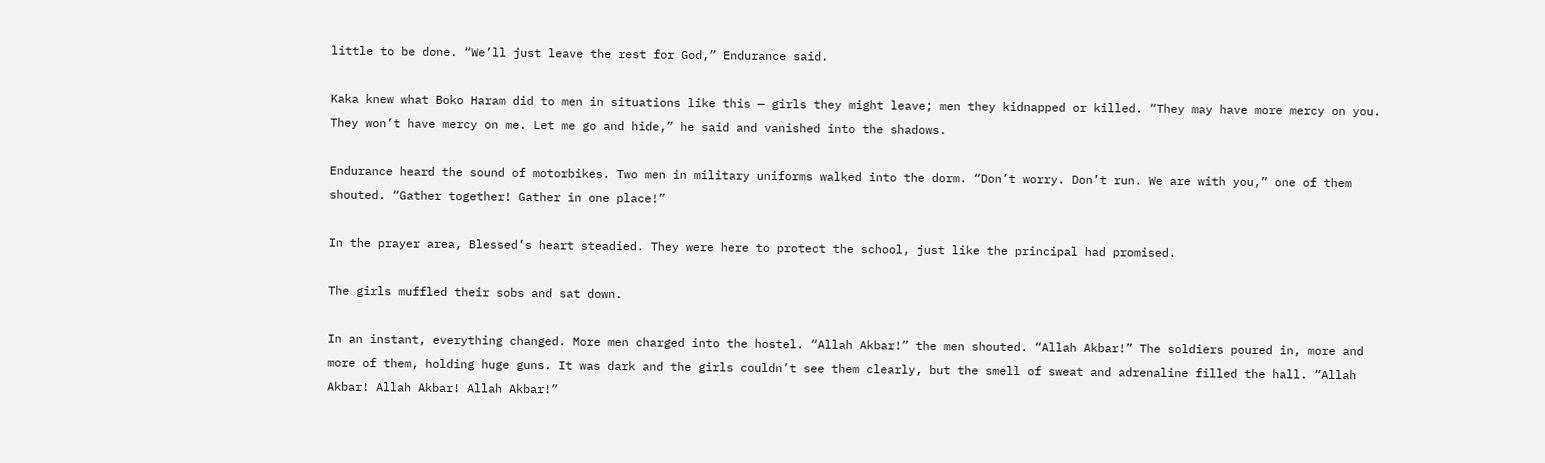little to be done. “We’ll just leave the rest for God,” Endurance said.

Kaka knew what Boko Haram did to men in situations like this — girls they might leave; men they kidnapped or killed. “They may have more mercy on you. They won’t have mercy on me. Let me go and hide,” he said and vanished into the shadows.

Endurance heard the sound of motorbikes. Two men in military uniforms walked into the dorm. “Don’t worry. Don’t run. We are with you,” one of them shouted. “Gather together! Gather in one place!”

In the prayer area, Blessed’s heart steadied. They were here to protect the school, just like the principal had promised.

The girls muffled their sobs and sat down.

In an instant, everything changed. More men charged into the hostel. “Allah Akbar!” the men shouted. “Allah Akbar!” The soldiers poured in, more and more of them, holding huge guns. It was dark and the girls couldn’t see them clearly, but the smell of sweat and adrenaline filled the hall. “Allah Akbar! Allah Akbar! Allah Akbar!”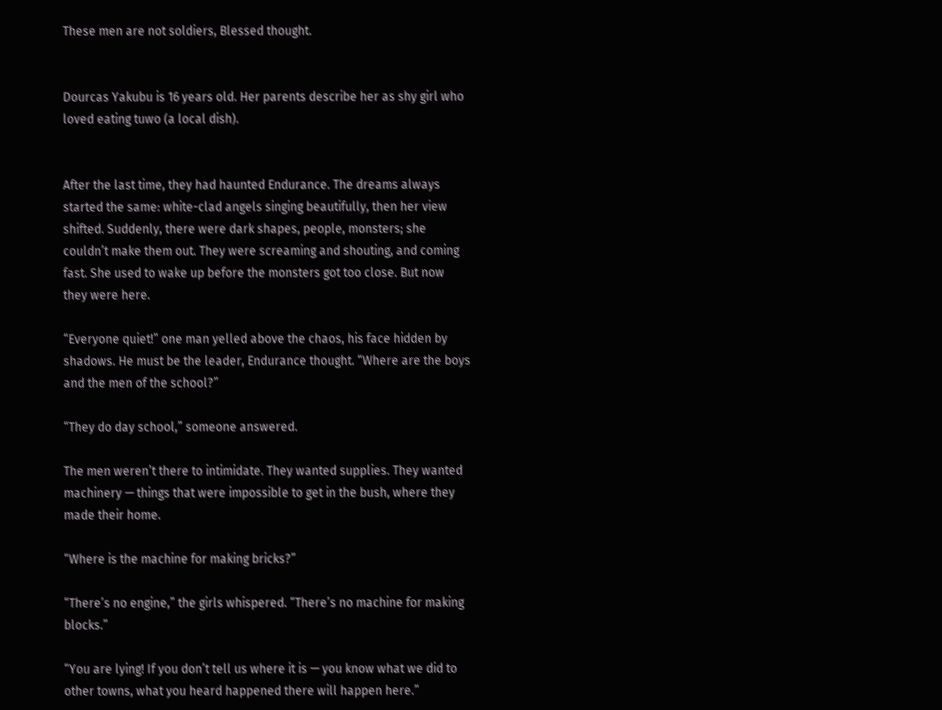These men are not soldiers, Blessed thought.


Dourcas Yakubu is 16 years old. Her parents describe her as shy girl who loved eating tuwo (a local dish).


After the last time, they had haunted Endurance. The dreams always started the same: white-clad angels singing beautifully, then her view shifted. Suddenly, there were dark shapes, people, monsters; she couldn’t make them out. They were screaming and shouting, and coming fast. She used to wake up before the monsters got too close. But now they were here.

“Everyone quiet!” one man yelled above the chaos, his face hidden by shadows. He must be the leader, Endurance thought. “Where are the boys and the men of the school?”

“They do day school,” someone answered.

The men weren’t there to intimidate. They wanted supplies. They wanted machinery — things that were impossible to get in the bush, where they made their home.

“Where is the machine for making bricks?”

“There’s no engine,” the girls whispered. “There’s no machine for making blocks.”

“You are lying! If you don’t tell us where it is — you know what we did to other towns, what you heard happened there will happen here.”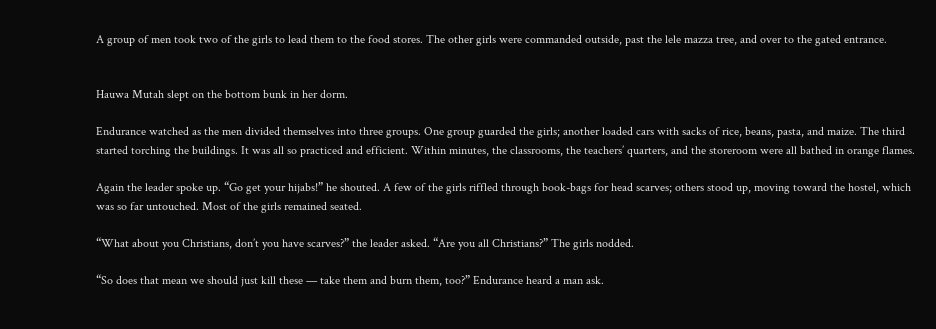A group of men took two of the girls to lead them to the food stores. The other girls were commanded outside, past the lele mazza tree, and over to the gated entrance.


Hauwa Mutah slept on the bottom bunk in her dorm.

Endurance watched as the men divided themselves into three groups. One group guarded the girls; another loaded cars with sacks of rice, beans, pasta, and maize. The third started torching the buildings. It was all so practiced and efficient. Within minutes, the classrooms, the teachers’ quarters, and the storeroom were all bathed in orange flames.

Again the leader spoke up. “Go get your hijabs!” he shouted. A few of the girls riffled through book-bags for head scarves; others stood up, moving toward the hostel, which was so far untouched. Most of the girls remained seated.

“What about you Christians, don’t you have scarves?” the leader asked. “Are you all Christians?” The girls nodded.

“So does that mean we should just kill these — take them and burn them, too?” Endurance heard a man ask.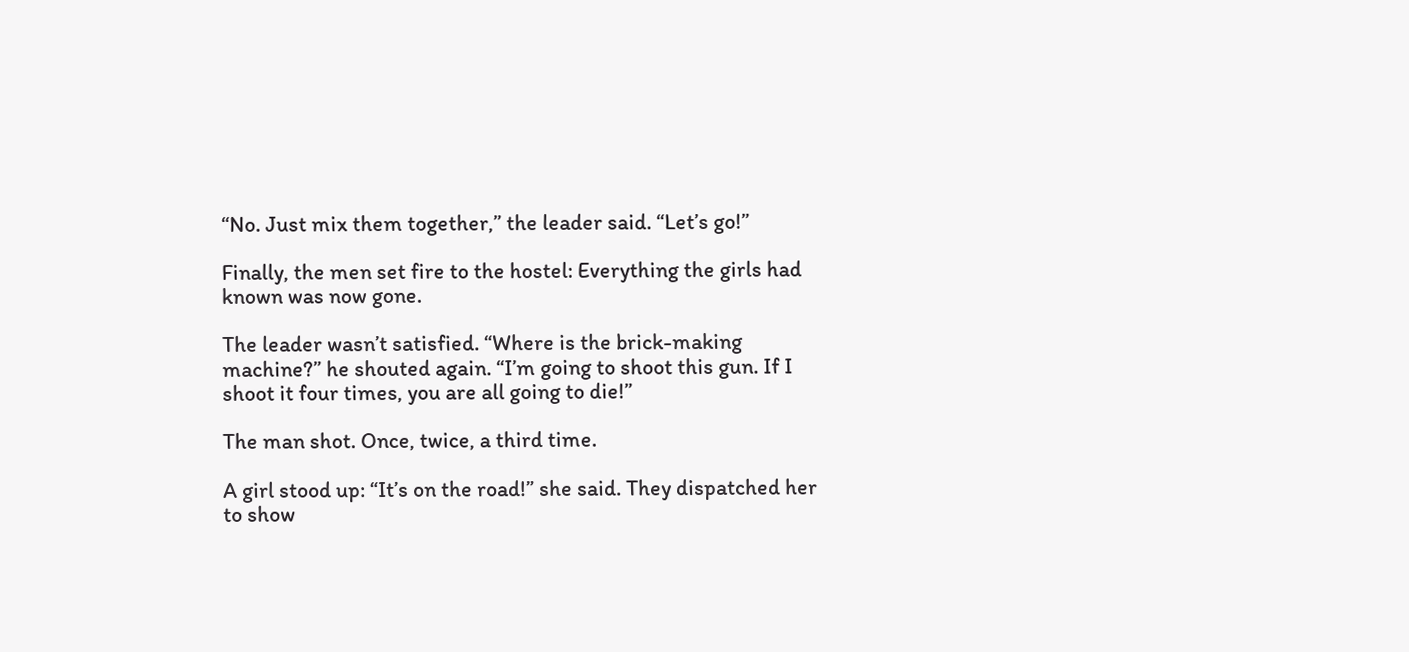“No. Just mix them together,” the leader said. “Let’s go!”

Finally, the men set fire to the hostel: Everything the girls had known was now gone.

The leader wasn’t satisfied. “Where is the brick-making machine?” he shouted again. “I’m going to shoot this gun. If I shoot it four times, you are all going to die!”

The man shot. Once, twice, a third time.

A girl stood up: “It’s on the road!” she said. They dispatched her to show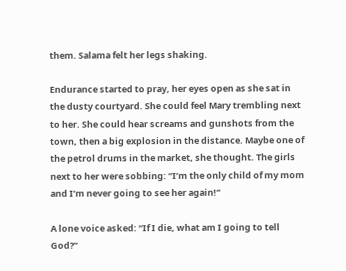them. Salama felt her legs shaking.

Endurance started to pray, her eyes open as she sat in the dusty courtyard. She could feel Mary trembling next to her. She could hear screams and gunshots from the town, then a big explosion in the distance. Maybe one of the petrol drums in the market, she thought. The girls next to her were sobbing: “I’m the only child of my mom and I’m never going to see her again!”

A lone voice asked: “If I die, what am I going to tell God?”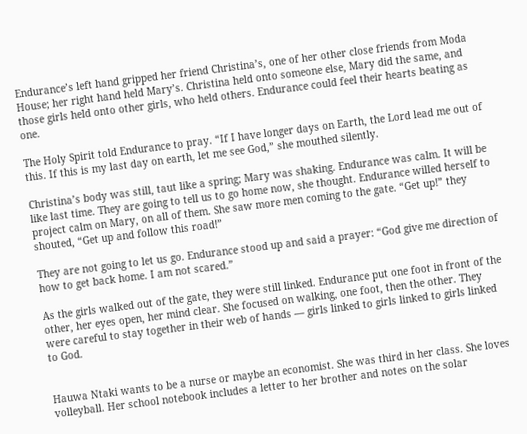Endurance’s left hand gripped her friend Christina’s, one of her other close friends from Moda House; her right hand held Mary’s. Christina held onto someone else, Mary did the same, and those girls held onto other girls, who held others. Endurance could feel their hearts beating as one.

The Holy Spirit told Endurance to pray. “If I have longer days on Earth, the Lord lead me out of this. If this is my last day on earth, let me see God,” she mouthed silently.

Christina’s body was still, taut like a spring; Mary was shaking. Endurance was calm. It will be like last time. They are going to tell us to go home now, she thought. Endurance willed herself to project calm on Mary, on all of them. She saw more men coming to the gate. “Get up!” they shouted, “Get up and follow this road!”

They are not going to let us go. Endurance stood up and said a prayer: “God give me direction of how to get back home. I am not scared.”

As the girls walked out of the gate, they were still linked. Endurance put one foot in front of the other, her eyes open, her mind clear. She focused on walking, one foot, then the other. They were careful to stay together in their web of hands — girls linked to girls linked to girls linked to God.


Hauwa Ntaki wants to be a nurse or maybe an economist. She was third in her class. She loves volleyball. Her school notebook includes a letter to her brother and notes on the solar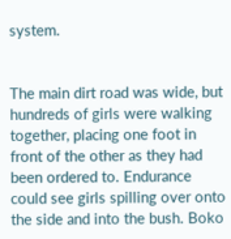system.


The main dirt road was wide, but hundreds of girls were walking together, placing one foot in front of the other as they had been ordered to. Endurance could see girls spilling over onto the side and into the bush. Boko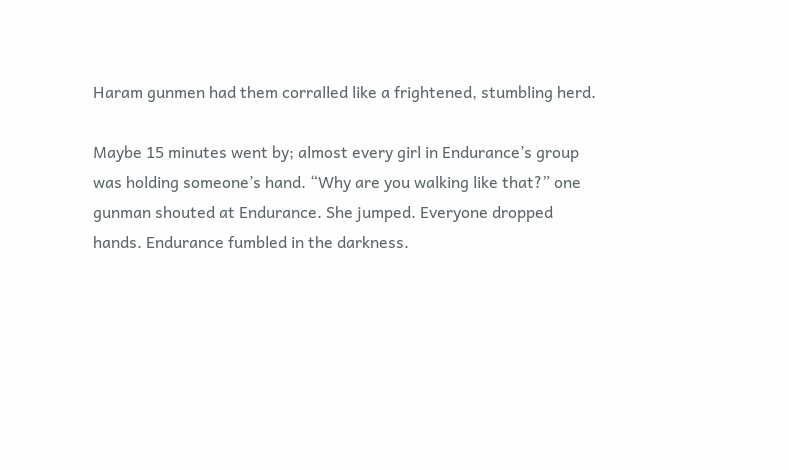Haram gunmen had them corralled like a frightened, stumbling herd.

Maybe 15 minutes went by; almost every girl in Endurance’s group was holding someone’s hand. “Why are you walking like that?” one gunman shouted at Endurance. She jumped. Everyone dropped hands. Endurance fumbled in the darkness.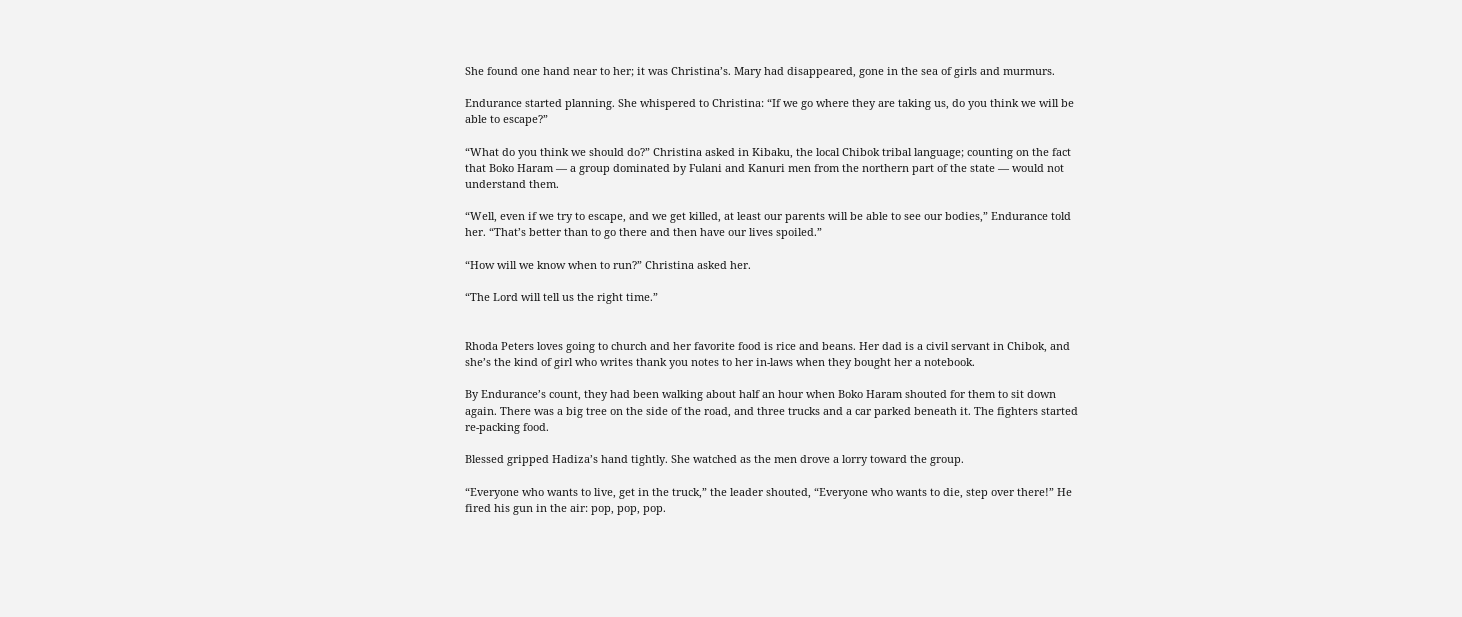She found one hand near to her; it was Christina’s. Mary had disappeared, gone in the sea of girls and murmurs.

Endurance started planning. She whispered to Christina: “If we go where they are taking us, do you think we will be able to escape?”

“What do you think we should do?” Christina asked in Kibaku, the local Chibok tribal language; counting on the fact that Boko Haram — a group dominated by Fulani and Kanuri men from the northern part of the state — would not understand them.

“Well, even if we try to escape, and we get killed, at least our parents will be able to see our bodies,” Endurance told her. “That’s better than to go there and then have our lives spoiled.”

“How will we know when to run?” Christina asked her.

“The Lord will tell us the right time.”


Rhoda Peters loves going to church and her favorite food is rice and beans. Her dad is a civil servant in Chibok, and she’s the kind of girl who writes thank you notes to her in-laws when they bought her a notebook.

By Endurance’s count, they had been walking about half an hour when Boko Haram shouted for them to sit down again. There was a big tree on the side of the road, and three trucks and a car parked beneath it. The fighters started re-packing food.

Blessed gripped Hadiza’s hand tightly. She watched as the men drove a lorry toward the group.

“Everyone who wants to live, get in the truck,” the leader shouted, “Everyone who wants to die, step over there!” He fired his gun in the air: pop, pop, pop.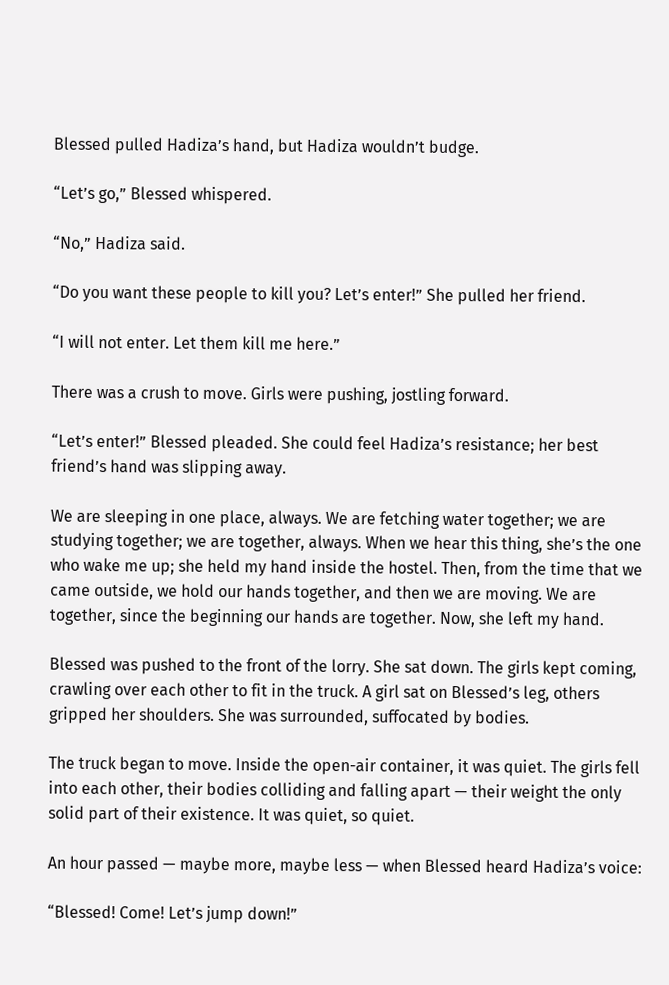Blessed pulled Hadiza’s hand, but Hadiza wouldn’t budge.

“Let’s go,” Blessed whispered.

“No,” Hadiza said.

“Do you want these people to kill you? Let’s enter!” She pulled her friend.

“I will not enter. Let them kill me here.”

There was a crush to move. Girls were pushing, jostling forward.

“Let’s enter!” Blessed pleaded. She could feel Hadiza’s resistance; her best friend’s hand was slipping away.

We are sleeping in one place, always. We are fetching water together; we are studying together; we are together, always. When we hear this thing, she’s the one who wake me up; she held my hand inside the hostel. Then, from the time that we came outside, we hold our hands together, and then we are moving. We are together, since the beginning our hands are together. Now, she left my hand.

Blessed was pushed to the front of the lorry. She sat down. The girls kept coming, crawling over each other to fit in the truck. A girl sat on Blessed’s leg, others gripped her shoulders. She was surrounded, suffocated by bodies.

The truck began to move. Inside the open-air container, it was quiet. The girls fell into each other, their bodies colliding and falling apart — their weight the only solid part of their existence. It was quiet, so quiet.

An hour passed — maybe more, maybe less — when Blessed heard Hadiza’s voice:

“Blessed! Come! Let’s jump down!”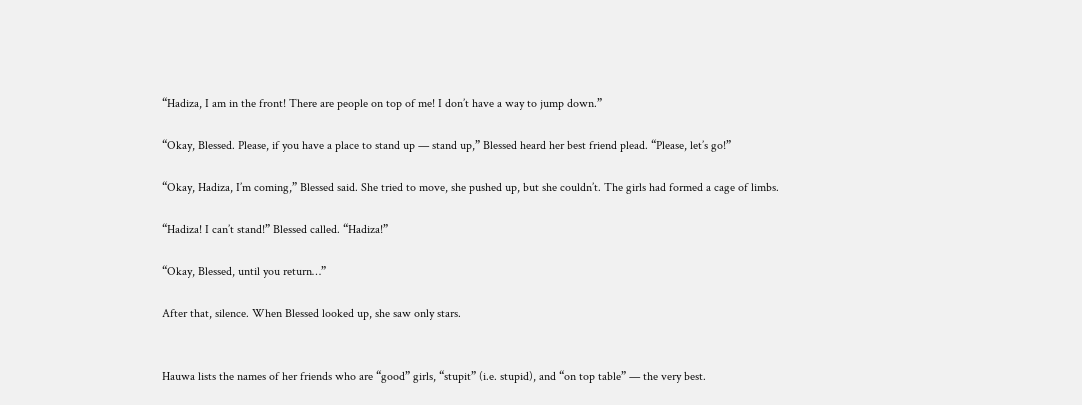“Hadiza, I am in the front! There are people on top of me! I don’t have a way to jump down.”

“Okay, Blessed. Please, if you have a place to stand up — stand up,” Blessed heard her best friend plead. “Please, let’s go!”

“Okay, Hadiza, I’m coming,” Blessed said. She tried to move, she pushed up, but she couldn’t. The girls had formed a cage of limbs.

“Hadiza! I can’t stand!” Blessed called. “Hadiza!”

“Okay, Blessed, until you return…”

After that, silence. When Blessed looked up, she saw only stars.


Hauwa lists the names of her friends who are “good” girls, “stupit” (i.e. stupid), and “on top table” — the very best.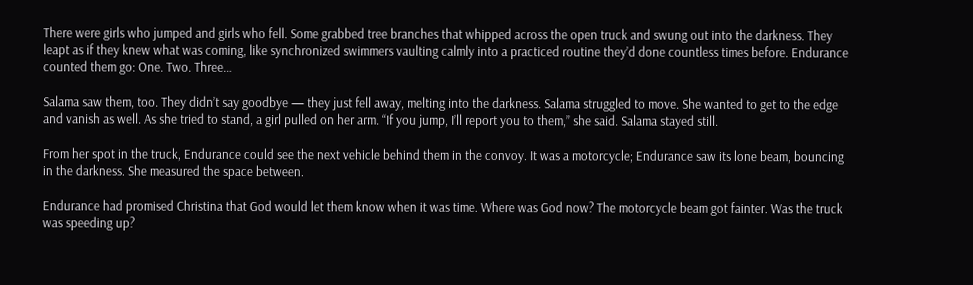There were girls who jumped and girls who fell. Some grabbed tree branches that whipped across the open truck and swung out into the darkness. They leapt as if they knew what was coming, like synchronized swimmers vaulting calmly into a practiced routine they’d done countless times before. Endurance counted them go: One. Two. Three…

Salama saw them, too. They didn’t say goodbye — they just fell away, melting into the darkness. Salama struggled to move. She wanted to get to the edge and vanish as well. As she tried to stand, a girl pulled on her arm. “If you jump, I’ll report you to them,” she said. Salama stayed still.

From her spot in the truck, Endurance could see the next vehicle behind them in the convoy. It was a motorcycle; Endurance saw its lone beam, bouncing in the darkness. She measured the space between.

Endurance had promised Christina that God would let them know when it was time. Where was God now? The motorcycle beam got fainter. Was the truck was speeding up?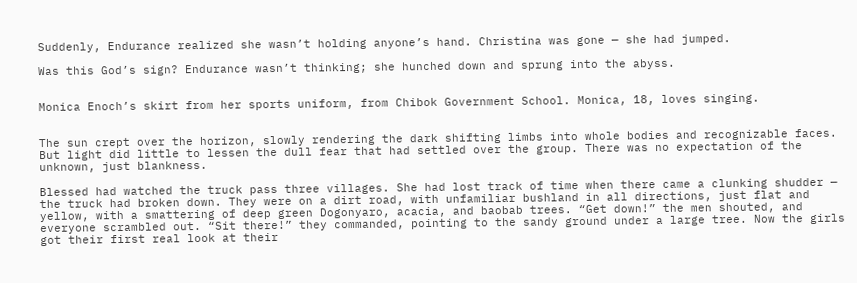Suddenly, Endurance realized she wasn’t holding anyone’s hand. Christina was gone — she had jumped.

Was this God’s sign? Endurance wasn’t thinking; she hunched down and sprung into the abyss.


Monica Enoch’s skirt from her sports uniform, from Chibok Government School. Monica, 18, loves singing.


The sun crept over the horizon, slowly rendering the dark shifting limbs into whole bodies and recognizable faces. But light did little to lessen the dull fear that had settled over the group. There was no expectation of the unknown, just blankness.

Blessed had watched the truck pass three villages. She had lost track of time when there came a clunking shudder — the truck had broken down. They were on a dirt road, with unfamiliar bushland in all directions, just flat and yellow, with a smattering of deep green Dogonyaro, acacia, and baobab trees. “Get down!” the men shouted, and everyone scrambled out. “Sit there!” they commanded, pointing to the sandy ground under a large tree. Now the girls got their first real look at their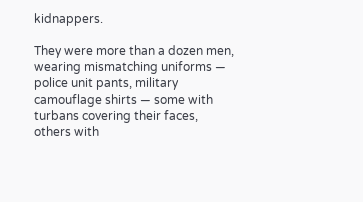kidnappers.

They were more than a dozen men, wearing mismatching uniforms — police unit pants, military camouflage shirts — some with turbans covering their faces, others with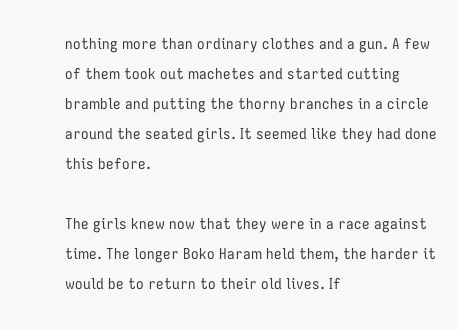nothing more than ordinary clothes and a gun. A few of them took out machetes and started cutting bramble and putting the thorny branches in a circle around the seated girls. It seemed like they had done this before.

The girls knew now that they were in a race against time. The longer Boko Haram held them, the harder it would be to return to their old lives. If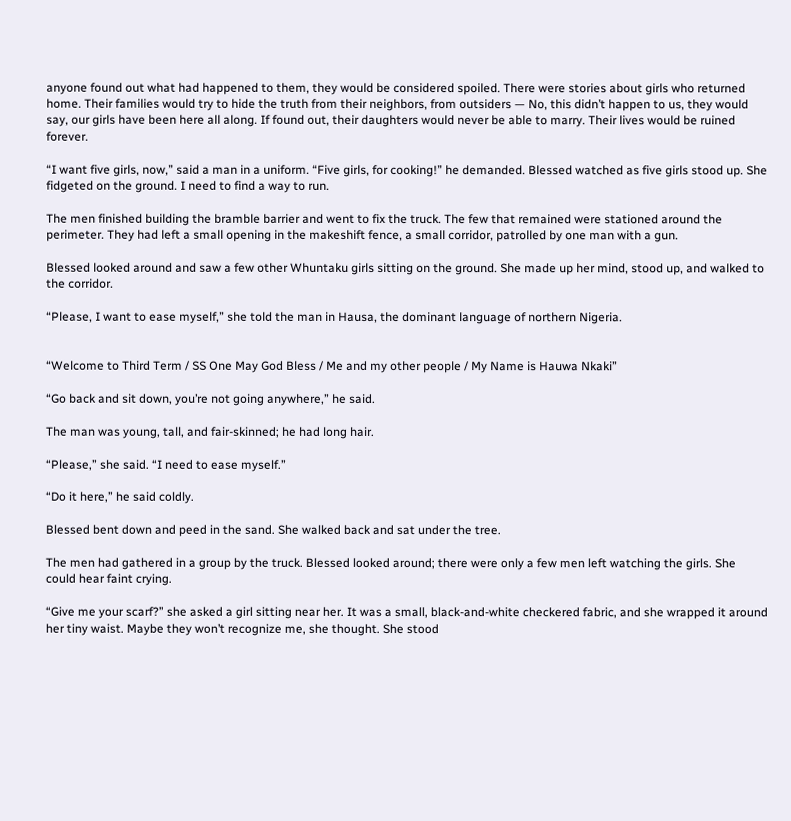anyone found out what had happened to them, they would be considered spoiled. There were stories about girls who returned home. Their families would try to hide the truth from their neighbors, from outsiders — No, this didn’t happen to us, they would say, our girls have been here all along. If found out, their daughters would never be able to marry. Their lives would be ruined forever.

“I want five girls, now,” said a man in a uniform. “Five girls, for cooking!” he demanded. Blessed watched as five girls stood up. She fidgeted on the ground. I need to find a way to run.

The men finished building the bramble barrier and went to fix the truck. The few that remained were stationed around the perimeter. They had left a small opening in the makeshift fence, a small corridor, patrolled by one man with a gun.

Blessed looked around and saw a few other Whuntaku girls sitting on the ground. She made up her mind, stood up, and walked to the corridor.

“Please, I want to ease myself,” she told the man in Hausa, the dominant language of northern Nigeria.


“Welcome to Third Term / SS One May God Bless / Me and my other people / My Name is Hauwa Nkaki”

“Go back and sit down, you’re not going anywhere,” he said.

The man was young, tall, and fair-skinned; he had long hair.

“Please,” she said. “I need to ease myself.”

“Do it here,” he said coldly.

Blessed bent down and peed in the sand. She walked back and sat under the tree.

The men had gathered in a group by the truck. Blessed looked around; there were only a few men left watching the girls. She could hear faint crying.

“Give me your scarf?” she asked a girl sitting near her. It was a small, black-and-white checkered fabric, and she wrapped it around her tiny waist. Maybe they won’t recognize me, she thought. She stood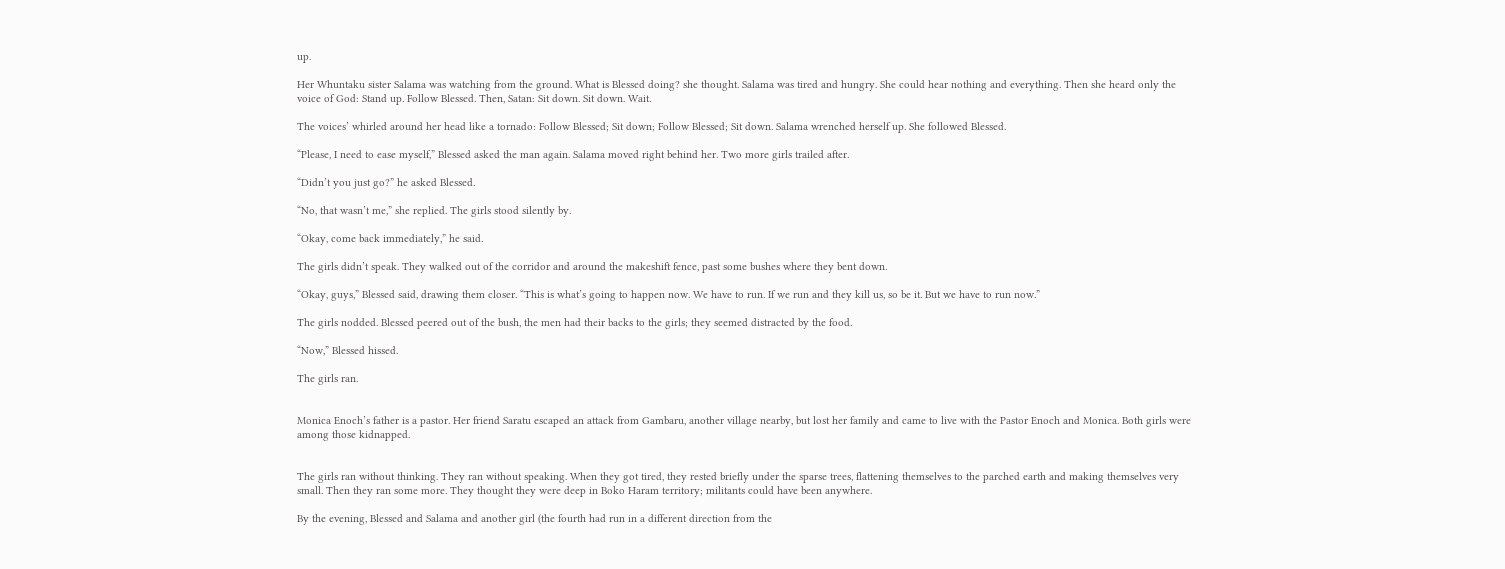up.

Her Whuntaku sister Salama was watching from the ground. What is Blessed doing? she thought. Salama was tired and hungry. She could hear nothing and everything. Then she heard only the voice of God: Stand up. Follow Blessed. Then, Satan: Sit down. Sit down. Wait.

The voices’ whirled around her head like a tornado: Follow Blessed; Sit down; Follow Blessed; Sit down. Salama wrenched herself up. She followed Blessed.

“Please, I need to ease myself,” Blessed asked the man again. Salama moved right behind her. Two more girls trailed after.

“Didn’t you just go?” he asked Blessed.

“No, that wasn’t me,” she replied. The girls stood silently by.

“Okay, come back immediately,” he said.

The girls didn’t speak. They walked out of the corridor and around the makeshift fence, past some bushes where they bent down.

“Okay, guys,” Blessed said, drawing them closer. “This is what’s going to happen now. We have to run. If we run and they kill us, so be it. But we have to run now.”

The girls nodded. Blessed peered out of the bush, the men had their backs to the girls; they seemed distracted by the food.

“Now,” Blessed hissed.

The girls ran.


Monica Enoch’s father is a pastor. Her friend Saratu escaped an attack from Gambaru, another village nearby, but lost her family and came to live with the Pastor Enoch and Monica. Both girls were among those kidnapped.


The girls ran without thinking. They ran without speaking. When they got tired, they rested briefly under the sparse trees, flattening themselves to the parched earth and making themselves very small. Then they ran some more. They thought they were deep in Boko Haram territory; militants could have been anywhere.

By the evening, Blessed and Salama and another girl (the fourth had run in a different direction from the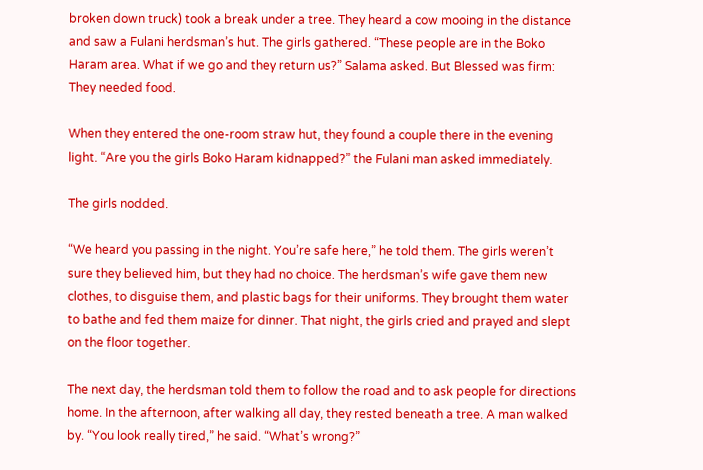broken down truck) took a break under a tree. They heard a cow mooing in the distance and saw a Fulani herdsman’s hut. The girls gathered. “These people are in the Boko Haram area. What if we go and they return us?” Salama asked. But Blessed was firm: They needed food.

When they entered the one-room straw hut, they found a couple there in the evening light. “Are you the girls Boko Haram kidnapped?” the Fulani man asked immediately.

The girls nodded.

“We heard you passing in the night. You’re safe here,” he told them. The girls weren’t sure they believed him, but they had no choice. The herdsman’s wife gave them new clothes, to disguise them, and plastic bags for their uniforms. They brought them water to bathe and fed them maize for dinner. That night, the girls cried and prayed and slept on the floor together.

The next day, the herdsman told them to follow the road and to ask people for directions home. In the afternoon, after walking all day, they rested beneath a tree. A man walked by. “You look really tired,” he said. “What’s wrong?”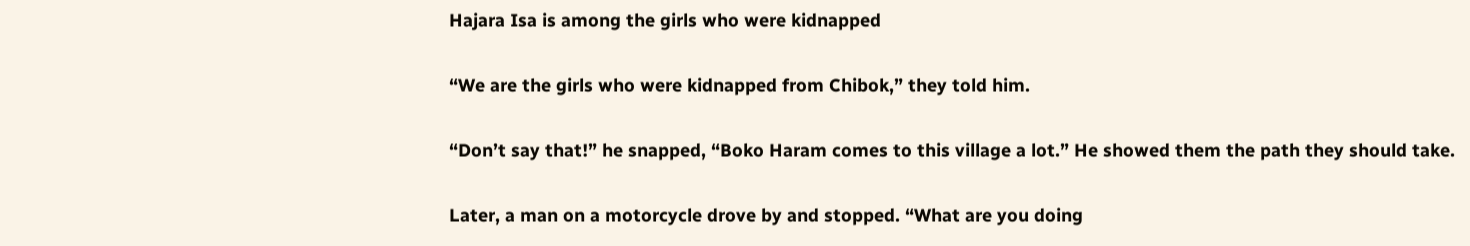Hajara Isa is among the girls who were kidnapped

“We are the girls who were kidnapped from Chibok,” they told him.

“Don’t say that!” he snapped, “Boko Haram comes to this village a lot.” He showed them the path they should take.

Later, a man on a motorcycle drove by and stopped. “What are you doing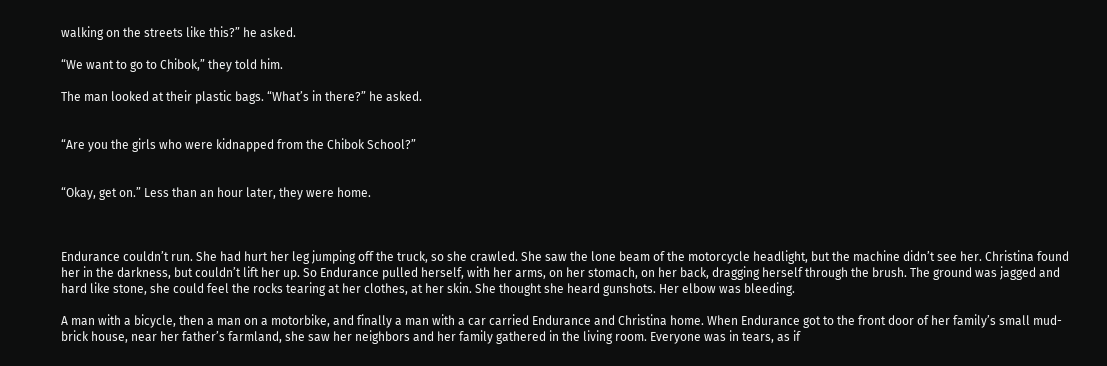walking on the streets like this?” he asked.

“We want to go to Chibok,” they told him.

The man looked at their plastic bags. “What’s in there?” he asked.


“Are you the girls who were kidnapped from the Chibok School?”


“Okay, get on.” Less than an hour later, they were home.



Endurance couldn’t run. She had hurt her leg jumping off the truck, so she crawled. She saw the lone beam of the motorcycle headlight, but the machine didn’t see her. Christina found her in the darkness, but couldn’t lift her up. So Endurance pulled herself, with her arms, on her stomach, on her back, dragging herself through the brush. The ground was jagged and hard like stone, she could feel the rocks tearing at her clothes, at her skin. She thought she heard gunshots. Her elbow was bleeding.

A man with a bicycle, then a man on a motorbike, and finally a man with a car carried Endurance and Christina home. When Endurance got to the front door of her family’s small mud-brick house, near her father’s farmland, she saw her neighbors and her family gathered in the living room. Everyone was in tears, as if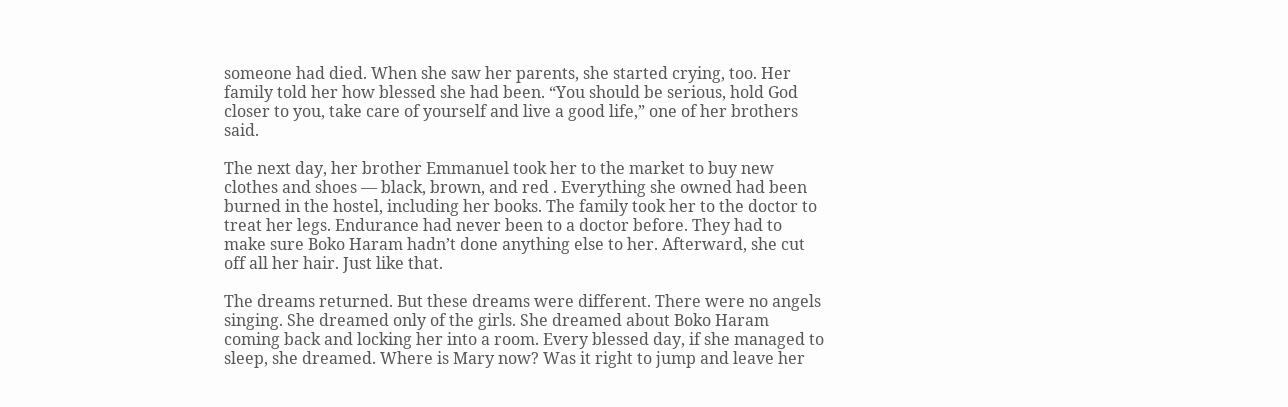someone had died. When she saw her parents, she started crying, too. Her family told her how blessed she had been. “You should be serious, hold God closer to you, take care of yourself and live a good life,” one of her brothers said.

The next day, her brother Emmanuel took her to the market to buy new clothes and shoes — black, brown, and red . Everything she owned had been burned in the hostel, including her books. The family took her to the doctor to treat her legs. Endurance had never been to a doctor before. They had to make sure Boko Haram hadn’t done anything else to her. Afterward, she cut off all her hair. Just like that.

The dreams returned. But these dreams were different. There were no angels singing. She dreamed only of the girls. She dreamed about Boko Haram coming back and locking her into a room. Every blessed day, if she managed to sleep, she dreamed. Where is Mary now? Was it right to jump and leave her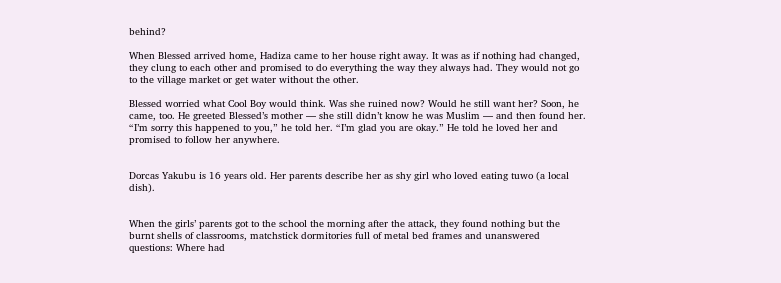behind?

When Blessed arrived home, Hadiza came to her house right away. It was as if nothing had changed, they clung to each other and promised to do everything the way they always had. They would not go to the village market or get water without the other.

Blessed worried what Cool Boy would think. Was she ruined now? Would he still want her? Soon, he came, too. He greeted Blessed’s mother — she still didn’t know he was Muslim — and then found her. “I’m sorry this happened to you,” he told her. “I’m glad you are okay.” He told he loved her and promised to follow her anywhere.


Dorcas Yakubu is 16 years old. Her parents describe her as shy girl who loved eating tuwo (a local dish).


When the girls’ parents got to the school the morning after the attack, they found nothing but the burnt shells of classrooms, matchstick dormitories full of metal bed frames and unanswered questions: Where had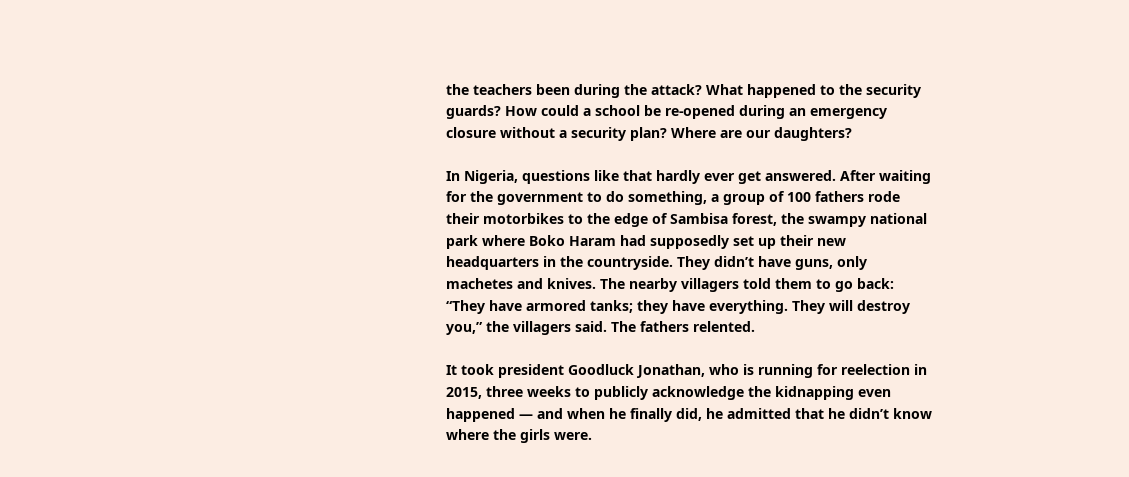the teachers been during the attack? What happened to the security guards? How could a school be re-opened during an emergency closure without a security plan? Where are our daughters?

In Nigeria, questions like that hardly ever get answered. After waiting for the government to do something, a group of 100 fathers rode their motorbikes to the edge of Sambisa forest, the swampy national park where Boko Haram had supposedly set up their new headquarters in the countryside. They didn’t have guns, only machetes and knives. The nearby villagers told them to go back: “They have armored tanks; they have everything. They will destroy you,” the villagers said. The fathers relented.

It took president Goodluck Jonathan, who is running for reelection in 2015, three weeks to publicly acknowledge the kidnapping even happened — and when he finally did, he admitted that he didn’t know where the girls were.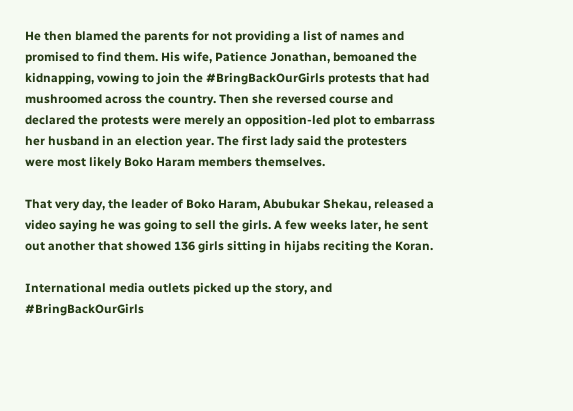He then blamed the parents for not providing a list of names and promised to find them. His wife, Patience Jonathan, bemoaned the kidnapping, vowing to join the #BringBackOurGirls protests that had mushroomed across the country. Then she reversed course and declared the protests were merely an opposition-led plot to embarrass her husband in an election year. The first lady said the protesters were most likely Boko Haram members themselves.

That very day, the leader of Boko Haram, Abubukar Shekau, released a video saying he was going to sell the girls. A few weeks later, he sent out another that showed 136 girls sitting in hijabs reciting the Koran.

International media outlets picked up the story, and #BringBackOurGirls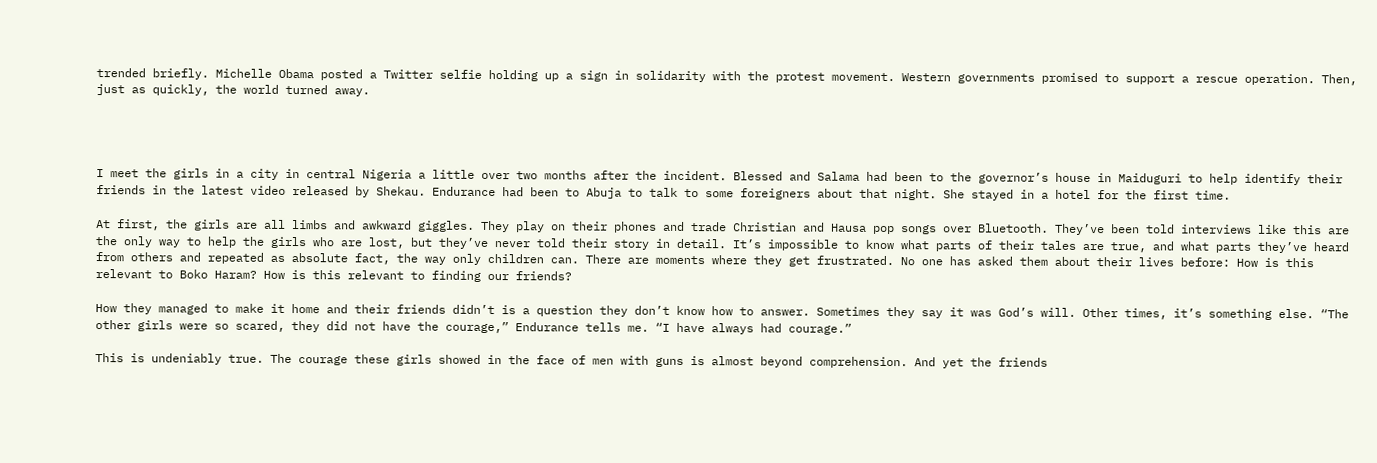trended briefly. Michelle Obama posted a Twitter selfie holding up a sign in solidarity with the protest movement. Western governments promised to support a rescue operation. Then, just as quickly, the world turned away.




I meet the girls in a city in central Nigeria a little over two months after the incident. Blessed and Salama had been to the governor’s house in Maiduguri to help identify their friends in the latest video released by Shekau. Endurance had been to Abuja to talk to some foreigners about that night. She stayed in a hotel for the first time.

At first, the girls are all limbs and awkward giggles. They play on their phones and trade Christian and Hausa pop songs over Bluetooth. They’ve been told interviews like this are the only way to help the girls who are lost, but they’ve never told their story in detail. It’s impossible to know what parts of their tales are true, and what parts they’ve heard from others and repeated as absolute fact, the way only children can. There are moments where they get frustrated. No one has asked them about their lives before: How is this relevant to Boko Haram? How is this relevant to finding our friends?

How they managed to make it home and their friends didn’t is a question they don’t know how to answer. Sometimes they say it was God’s will. Other times, it’s something else. “The other girls were so scared, they did not have the courage,” Endurance tells me. “I have always had courage.”

This is undeniably true. The courage these girls showed in the face of men with guns is almost beyond comprehension. And yet the friends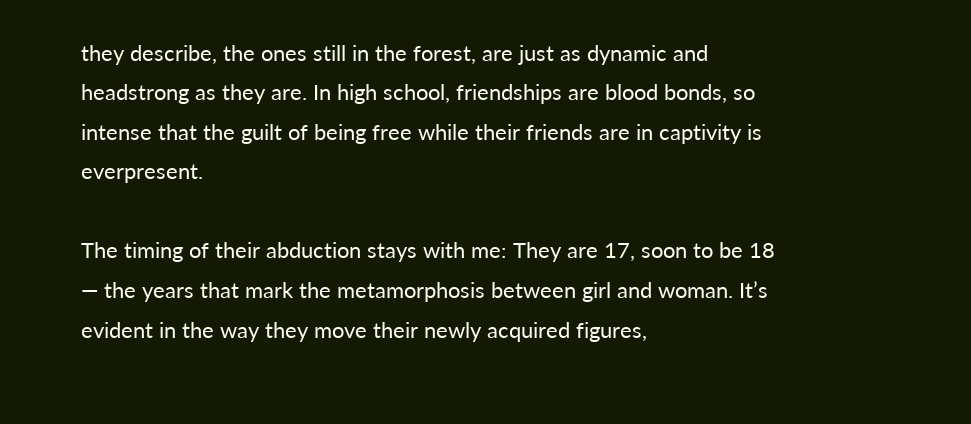they describe, the ones still in the forest, are just as dynamic and headstrong as they are. In high school, friendships are blood bonds, so intense that the guilt of being free while their friends are in captivity is everpresent.

The timing of their abduction stays with me: They are 17, soon to be 18 — the years that mark the metamorphosis between girl and woman. It’s evident in the way they move their newly acquired figures,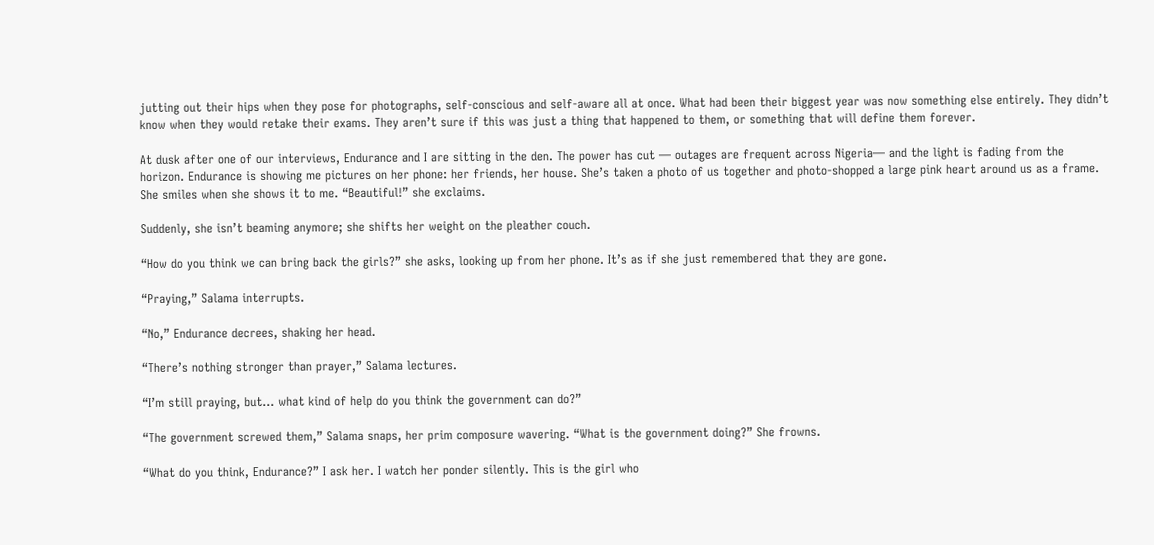jutting out their hips when they pose for photographs, self-conscious and self-aware all at once. What had been their biggest year was now something else entirely. They didn’t know when they would retake their exams. They aren’t sure if this was just a thing that happened to them, or something that will define them forever.

At dusk after one of our interviews, Endurance and I are sitting in the den. The power has cut — outages are frequent across Nigeria— and the light is fading from the horizon. Endurance is showing me pictures on her phone: her friends, her house. She’s taken a photo of us together and photo-shopped a large pink heart around us as a frame. She smiles when she shows it to me. “Beautiful!” she exclaims.

Suddenly, she isn’t beaming anymore; she shifts her weight on the pleather couch.

“How do you think we can bring back the girls?” she asks, looking up from her phone. It’s as if she just remembered that they are gone.

“Praying,” Salama interrupts.

“No,” Endurance decrees, shaking her head.

“There’s nothing stronger than prayer,” Salama lectures.

“I’m still praying, but… what kind of help do you think the government can do?”

“The government screwed them,” Salama snaps, her prim composure wavering. “What is the government doing?” She frowns.

“What do you think, Endurance?” I ask her. I watch her ponder silently. This is the girl who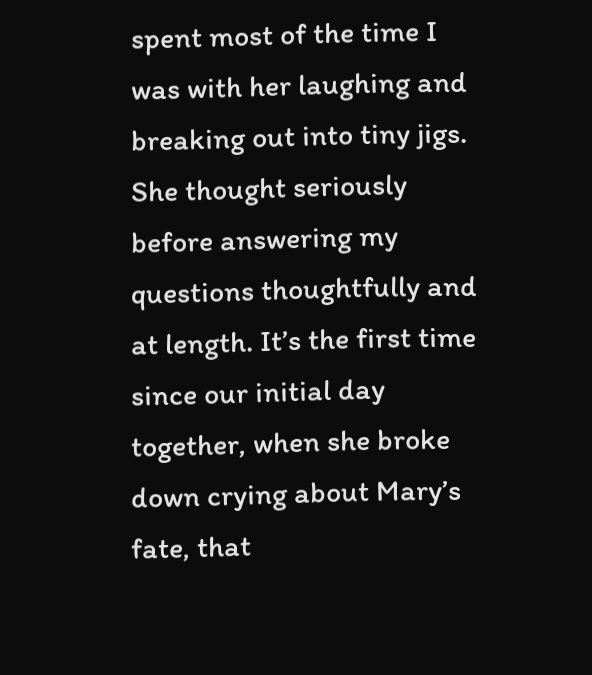spent most of the time I was with her laughing and breaking out into tiny jigs. She thought seriously before answering my questions thoughtfully and at length. It’s the first time since our initial day together, when she broke down crying about Mary’s fate, that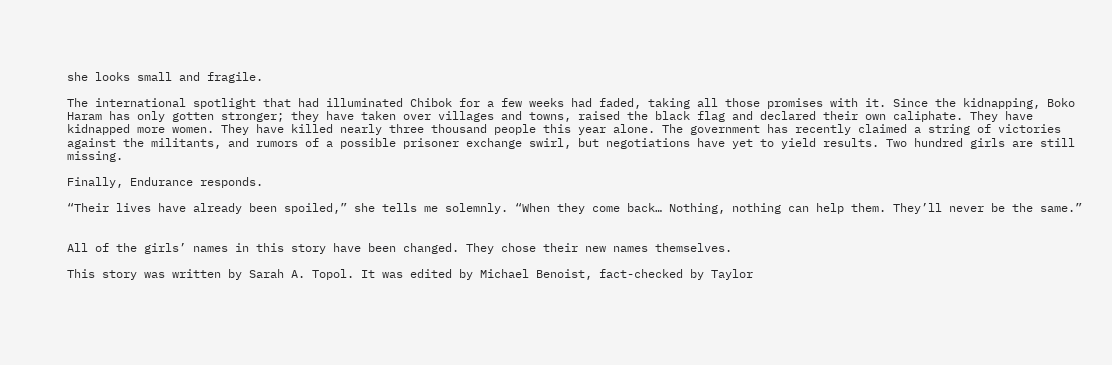she looks small and fragile.

The international spotlight that had illuminated Chibok for a few weeks had faded, taking all those promises with it. Since the kidnapping, Boko Haram has only gotten stronger; they have taken over villages and towns, raised the black flag and declared their own caliphate. They have kidnapped more women. They have killed nearly three thousand people this year alone. The government has recently claimed a string of victories against the militants, and rumors of a possible prisoner exchange swirl, but negotiations have yet to yield results. Two hundred girls are still missing.

Finally, Endurance responds.

“Their lives have already been spoiled,” she tells me solemnly. “When they come back… Nothing, nothing can help them. They’ll never be the same.”


All of the girls’ names in this story have been changed. They chose their new names themselves.

This story was written by Sarah A. Topol. It was edited by Michael Benoist, fact-checked by Taylor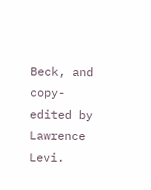Beck, and copy-edited by Lawrence Levi.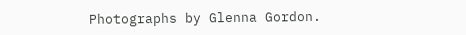Photographs by Glenna Gordon.